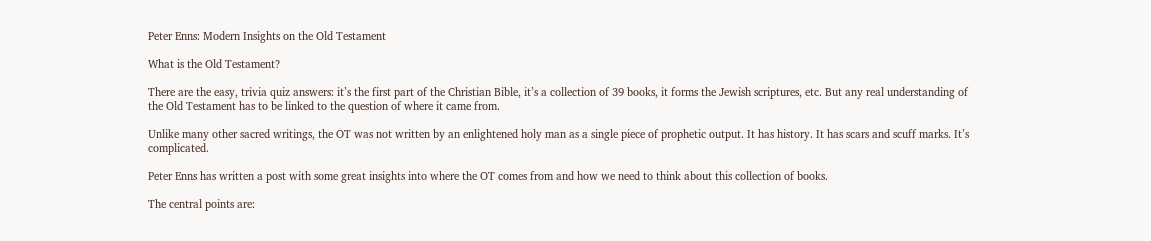Peter Enns: Modern Insights on the Old Testament

What is the Old Testament?

There are the easy, trivia quiz answers: it’s the first part of the Christian Bible, it’s a collection of 39 books, it forms the Jewish scriptures, etc. But any real understanding of the Old Testament has to be linked to the question of where it came from.

Unlike many other sacred writings, the OT was not written by an enlightened holy man as a single piece of prophetic output. It has history. It has scars and scuff marks. It’s complicated.

Peter Enns has written a post with some great insights into where the OT comes from and how we need to think about this collection of books.

The central points are: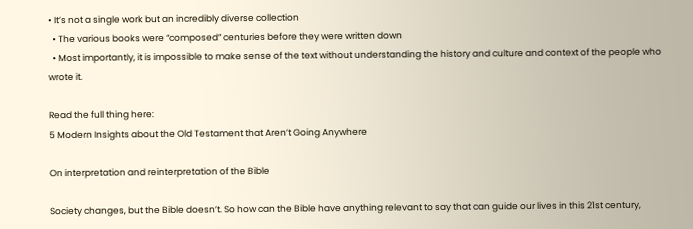• It’s not a single work but an incredibly diverse collection
  • The various books were “composed” centuries before they were written down
  • Most importantly, it is impossible to make sense of the text without understanding the history and culture and context of the people who wrote it.

Read the full thing here:
5 Modern Insights about the Old Testament that Aren’t Going Anywhere

On interpretation and reinterpretation of the Bible

Society changes, but the Bible doesn’t. So how can the Bible have anything relevant to say that can guide our lives in this 21st century,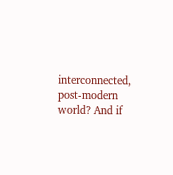interconnected, post-modern world? And if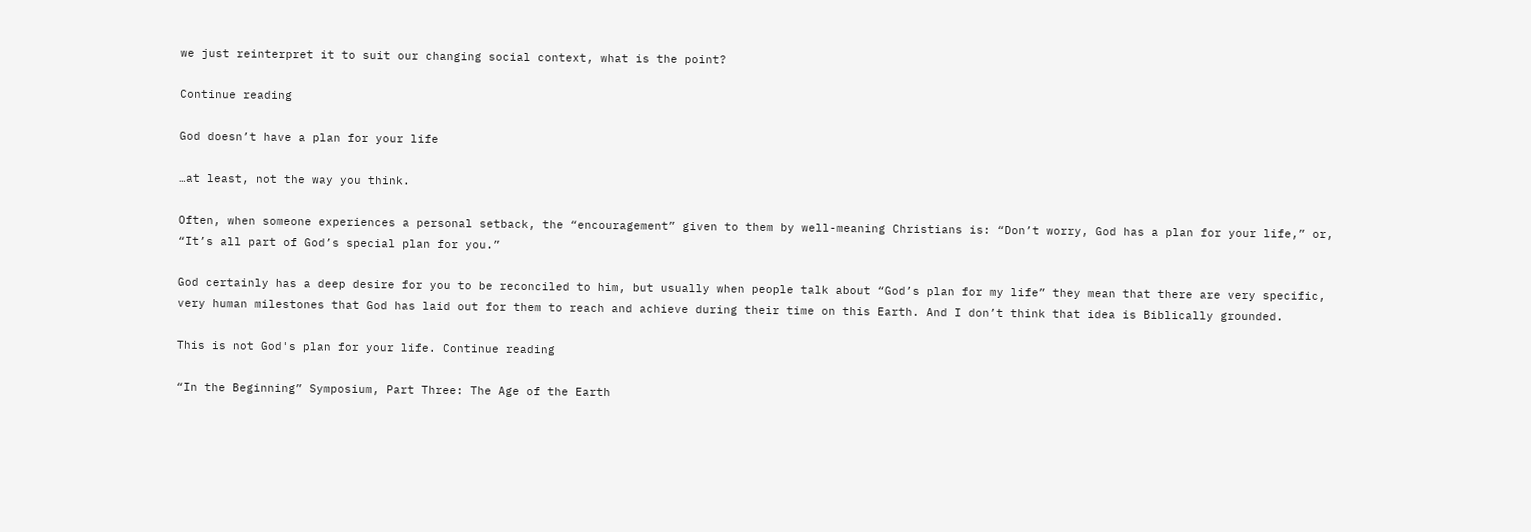we just reinterpret it to suit our changing social context, what is the point?

Continue reading

God doesn’t have a plan for your life

…at least, not the way you think.

Often, when someone experiences a personal setback, the “encouragement” given to them by well-meaning Christians is: “Don’t worry, God has a plan for your life,” or, “It’s all part of God’s special plan for you.”

God certainly has a deep desire for you to be reconciled to him, but usually when people talk about “God’s plan for my life” they mean that there are very specific, very human milestones that God has laid out for them to reach and achieve during their time on this Earth. And I don’t think that idea is Biblically grounded.

This is not God's plan for your life. Continue reading

“In the Beginning” Symposium, Part Three: The Age of the Earth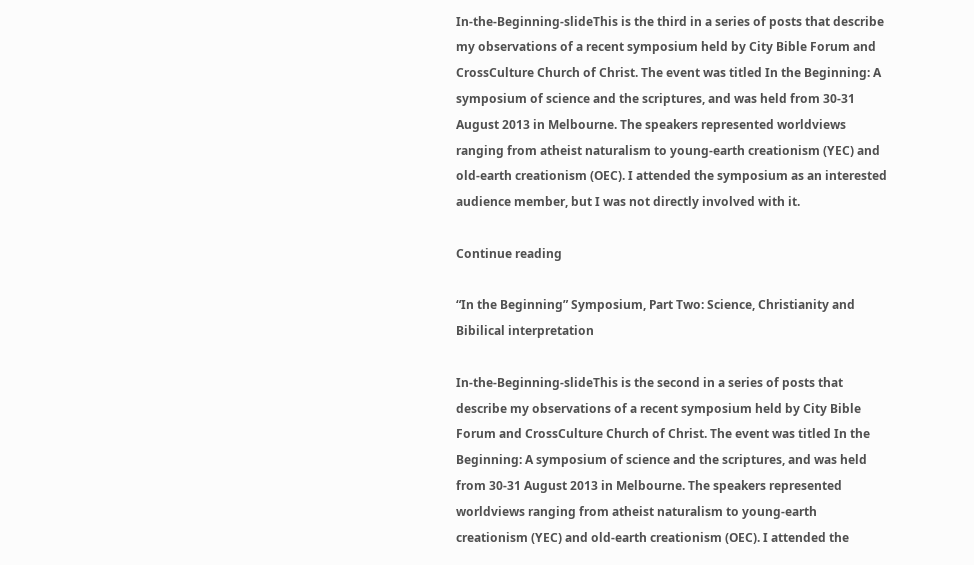In-the-Beginning-slideThis is the third in a series of posts that describe my observations of a recent symposium held by City Bible Forum and CrossCulture Church of Christ. The event was titled In the Beginning: A symposium of science and the scriptures, and was held from 30-31 August 2013 in Melbourne. The speakers represented worldviews ranging from atheist naturalism to young-earth creationism (YEC) and old-earth creationism (OEC). I attended the symposium as an interested audience member, but I was not directly involved with it.

Continue reading

“In the Beginning” Symposium, Part Two: Science, Christianity and Bibilical interpretation

In-the-Beginning-slideThis is the second in a series of posts that describe my observations of a recent symposium held by City Bible Forum and CrossCulture Church of Christ. The event was titled In the Beginning: A symposium of science and the scriptures, and was held from 30-31 August 2013 in Melbourne. The speakers represented worldviews ranging from atheist naturalism to young-earth creationism (YEC) and old-earth creationism (OEC). I attended the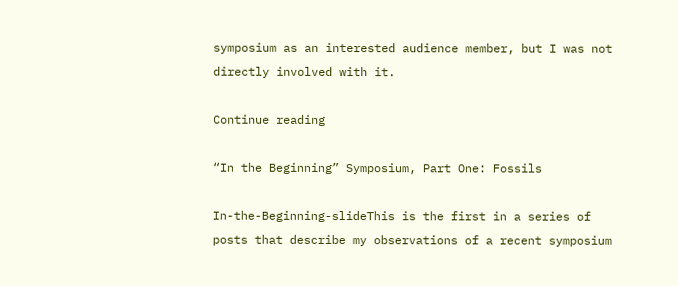symposium as an interested audience member, but I was not directly involved with it.

Continue reading

“In the Beginning” Symposium, Part One: Fossils

In-the-Beginning-slideThis is the first in a series of posts that describe my observations of a recent symposium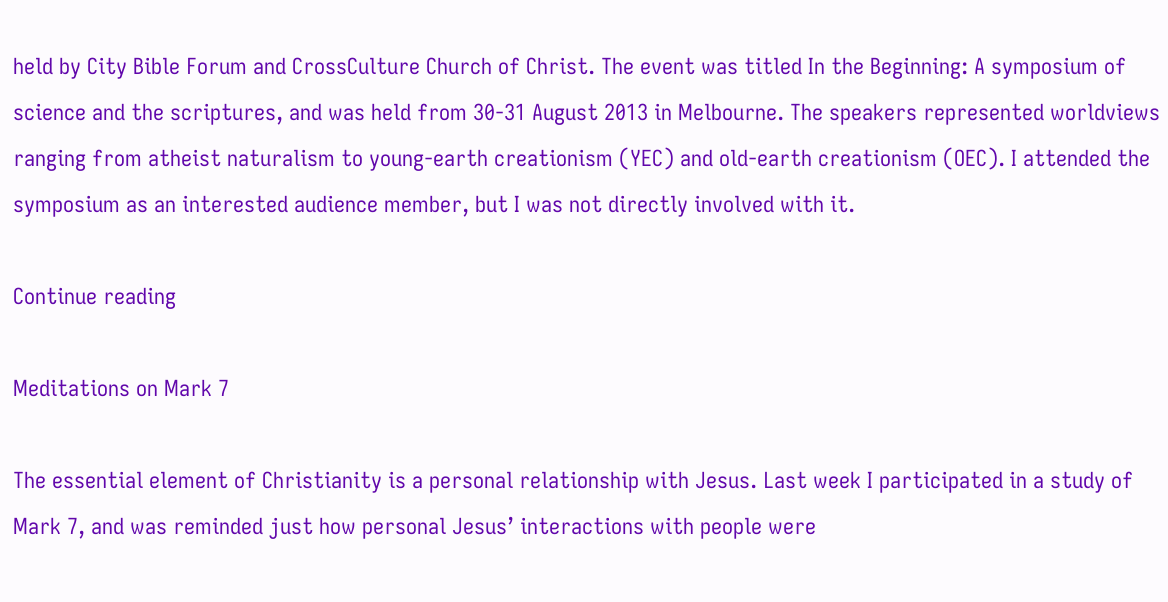held by City Bible Forum and CrossCulture Church of Christ. The event was titled In the Beginning: A symposium of science and the scriptures, and was held from 30-31 August 2013 in Melbourne. The speakers represented worldviews ranging from atheist naturalism to young-earth creationism (YEC) and old-earth creationism (OEC). I attended the symposium as an interested audience member, but I was not directly involved with it.

Continue reading

Meditations on Mark 7

The essential element of Christianity is a personal relationship with Jesus. Last week I participated in a study of Mark 7, and was reminded just how personal Jesus’ interactions with people were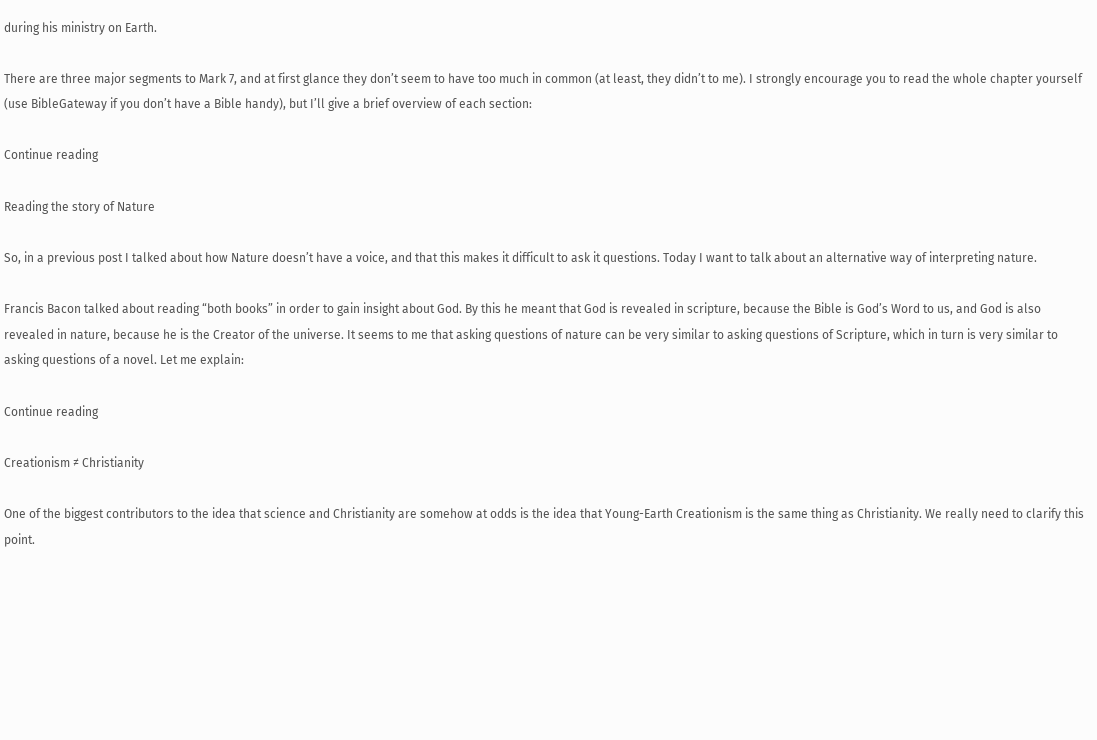during his ministry on Earth.

There are three major segments to Mark 7, and at first glance they don’t seem to have too much in common (at least, they didn’t to me). I strongly encourage you to read the whole chapter yourself (use BibleGateway if you don’t have a Bible handy), but I’ll give a brief overview of each section:

Continue reading

Reading the story of Nature

So, in a previous post I talked about how Nature doesn’t have a voice, and that this makes it difficult to ask it questions. Today I want to talk about an alternative way of interpreting nature.

Francis Bacon talked about reading “both books” in order to gain insight about God. By this he meant that God is revealed in scripture, because the Bible is God’s Word to us, and God is also revealed in nature, because he is the Creator of the universe. It seems to me that asking questions of nature can be very similar to asking questions of Scripture, which in turn is very similar to asking questions of a novel. Let me explain:

Continue reading

Creationism ≠ Christianity

One of the biggest contributors to the idea that science and Christianity are somehow at odds is the idea that Young-Earth Creationism is the same thing as Christianity. We really need to clarify this point.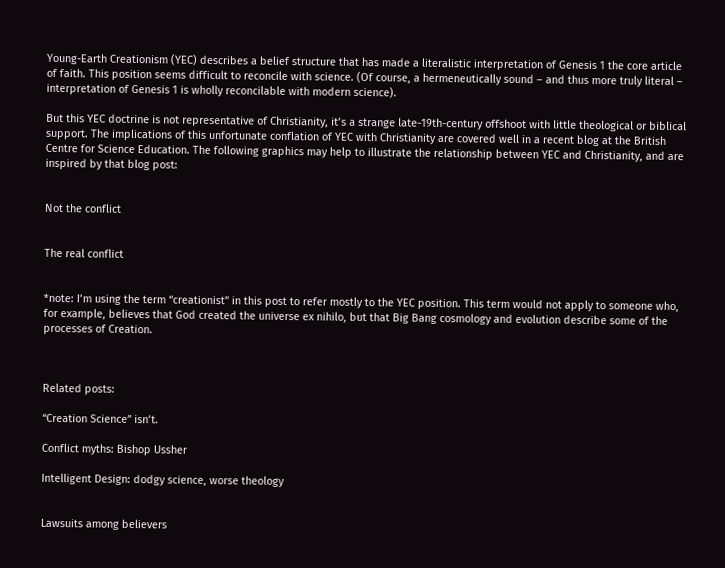Young-Earth Creationism (YEC) describes a belief structure that has made a literalistic interpretation of Genesis 1 the core article of faith. This position seems difficult to reconcile with science. (Of course, a hermeneutically sound – and thus more truly literal – interpretation of Genesis 1 is wholly reconcilable with modern science).

But this YEC doctrine is not representative of Christianity, it’s a strange late-19th-century offshoot with little theological or biblical support. The implications of this unfortunate conflation of YEC with Christianity are covered well in a recent blog at the British Centre for Science Education. The following graphics may help to illustrate the relationship between YEC and Christianity, and are inspired by that blog post:


Not the conflict


The real conflict


*note: I’m using the term “creationist” in this post to refer mostly to the YEC position. This term would not apply to someone who, for example, believes that God created the universe ex nihilo, but that Big Bang cosmology and evolution describe some of the processes of Creation.



Related posts:

“Creation Science” isn’t.

Conflict myths: Bishop Ussher

Intelligent Design: dodgy science, worse theology


Lawsuits among believers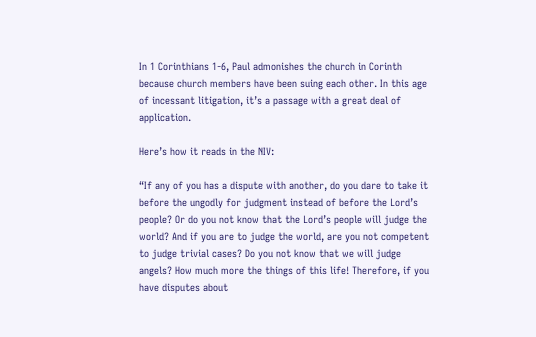In 1 Corinthians 1-6, Paul admonishes the church in Corinth because church members have been suing each other. In this age of incessant litigation, it’s a passage with a great deal of application.

Here’s how it reads in the NIV:

“If any of you has a dispute with another, do you dare to take it before the ungodly for judgment instead of before the Lord’s people? Or do you not know that the Lord’s people will judge the world? And if you are to judge the world, are you not competent to judge trivial cases? Do you not know that we will judge angels? How much more the things of this life! Therefore, if you have disputes about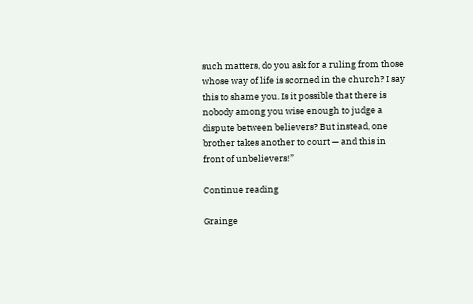such matters, do you ask for a ruling from those whose way of life is scorned in the church? I say this to shame you. Is it possible that there is nobody among you wise enough to judge a dispute between believers? But instead, one brother takes another to court — and this in front of unbelievers!”

Continue reading

Grainge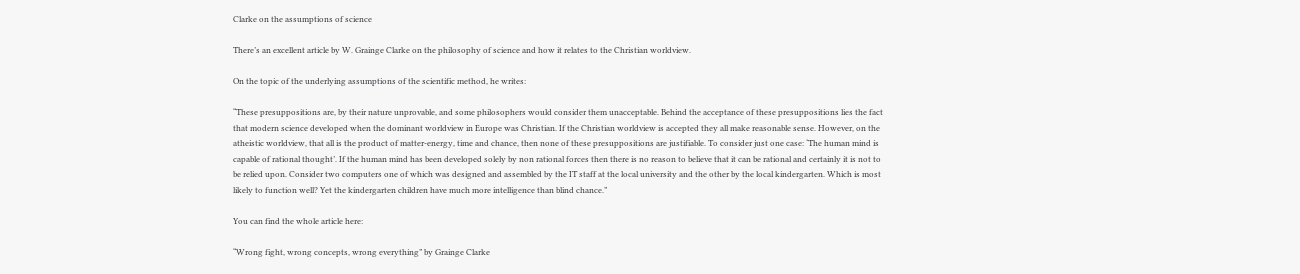Clarke on the assumptions of science

There’s an excellent article by W. Grainge Clarke on the philosophy of science and how it relates to the Christian worldview.

On the topic of the underlying assumptions of the scientific method, he writes:

“These presuppositions are, by their nature unprovable, and some philosophers would consider them unacceptable. Behind the acceptance of these presuppositions lies the fact that modern science developed when the dominant worldview in Europe was Christian. If the Christian worldview is accepted they all make reasonable sense. However, on the atheistic worldview, that all is the product of matter-energy, time and chance, then none of these presuppositions are justifiable. To consider just one case: ‘The human mind is capable of rational thought’. If the human mind has been developed solely by non rational forces then there is no reason to believe that it can be rational and certainly it is not to be relied upon. Consider two computers one of which was designed and assembled by the IT staff at the local university and the other by the local kindergarten. Which is most likely to function well? Yet the kindergarten children have much more intelligence than blind chance.”

You can find the whole article here:

“Wrong fight, wrong concepts, wrong everything” by Grainge Clarke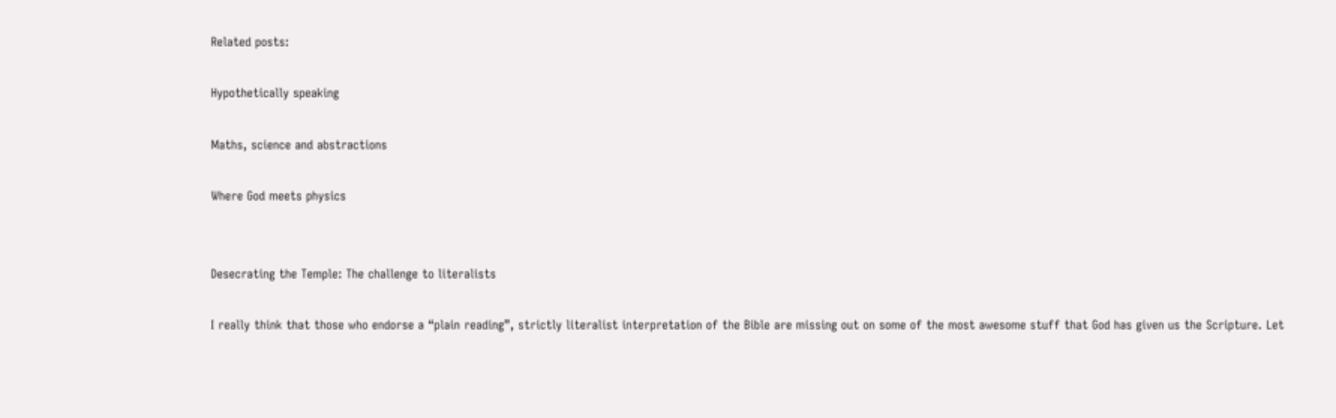Related posts:

Hypothetically speaking

Maths, science and abstractions

Where God meets physics


Desecrating the Temple: The challenge to literalists

I really think that those who endorse a “plain reading”, strictly literalist interpretation of the Bible are missing out on some of the most awesome stuff that God has given us the Scripture. Let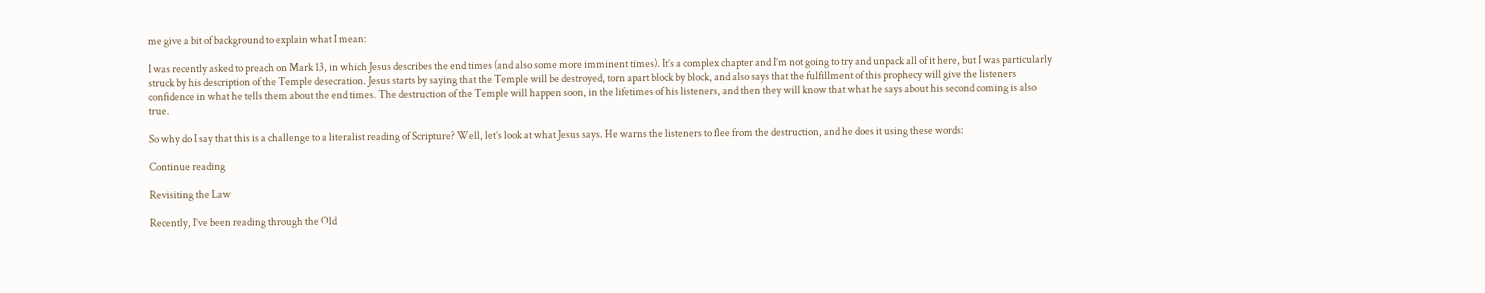me give a bit of background to explain what I mean:

I was recently asked to preach on Mark 13, in which Jesus describes the end times (and also some more imminent times). It’s a complex chapter and I’m not going to try and unpack all of it here, but I was particularly struck by his description of the Temple desecration. Jesus starts by saying that the Temple will be destroyed, torn apart block by block, and also says that the fulfillment of this prophecy will give the listeners confidence in what he tells them about the end times. The destruction of the Temple will happen soon, in the lifetimes of his listeners, and then they will know that what he says about his second coming is also true.

So why do I say that this is a challenge to a literalist reading of Scripture? Well, let’s look at what Jesus says. He warns the listeners to flee from the destruction, and he does it using these words:

Continue reading

Revisiting the Law

Recently, I’ve been reading through the Old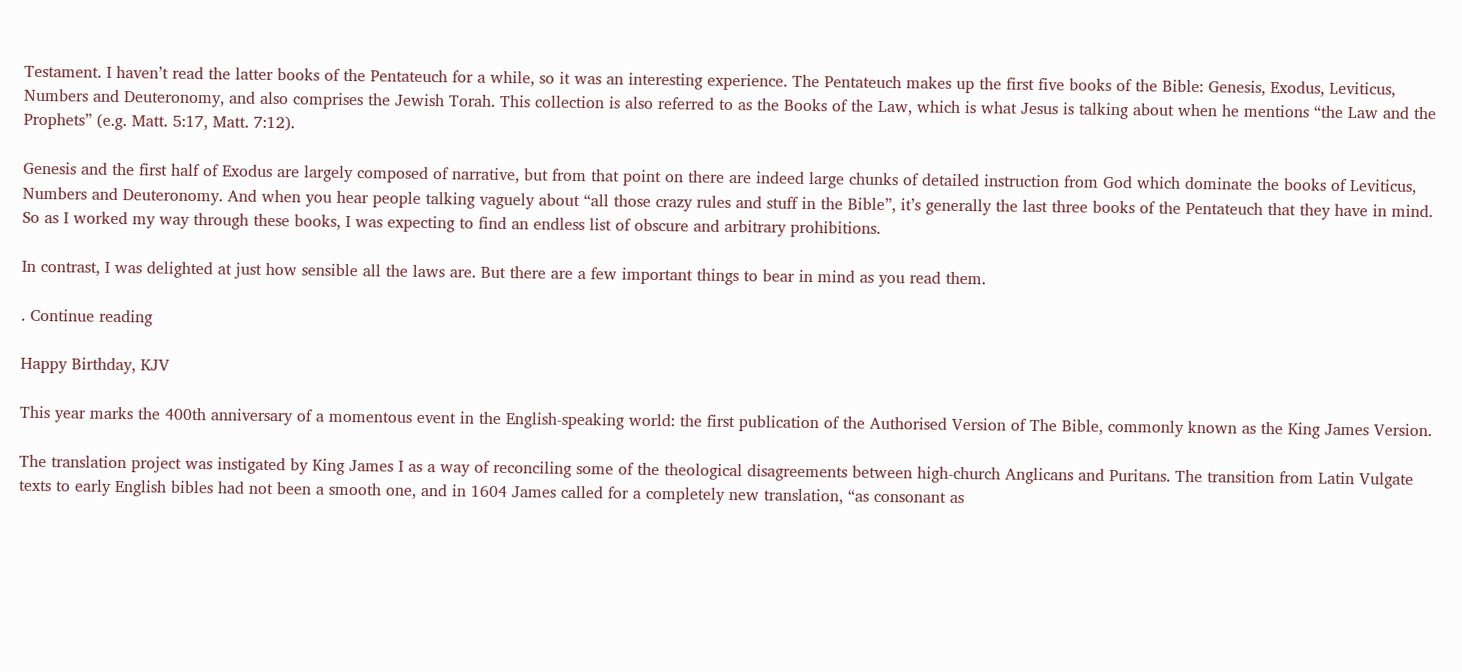Testament. I haven’t read the latter books of the Pentateuch for a while, so it was an interesting experience. The Pentateuch makes up the first five books of the Bible: Genesis, Exodus, Leviticus, Numbers and Deuteronomy, and also comprises the Jewish Torah. This collection is also referred to as the Books of the Law, which is what Jesus is talking about when he mentions “the Law and the Prophets” (e.g. Matt. 5:17, Matt. 7:12).

Genesis and the first half of Exodus are largely composed of narrative, but from that point on there are indeed large chunks of detailed instruction from God which dominate the books of Leviticus, Numbers and Deuteronomy. And when you hear people talking vaguely about “all those crazy rules and stuff in the Bible”, it’s generally the last three books of the Pentateuch that they have in mind. So as I worked my way through these books, I was expecting to find an endless list of obscure and arbitrary prohibitions.

In contrast, I was delighted at just how sensible all the laws are. But there are a few important things to bear in mind as you read them.

. Continue reading

Happy Birthday, KJV

This year marks the 400th anniversary of a momentous event in the English-speaking world: the first publication of the Authorised Version of The Bible, commonly known as the King James Version.

The translation project was instigated by King James I as a way of reconciling some of the theological disagreements between high-church Anglicans and Puritans. The transition from Latin Vulgate texts to early English bibles had not been a smooth one, and in 1604 James called for a completely new translation, “as consonant as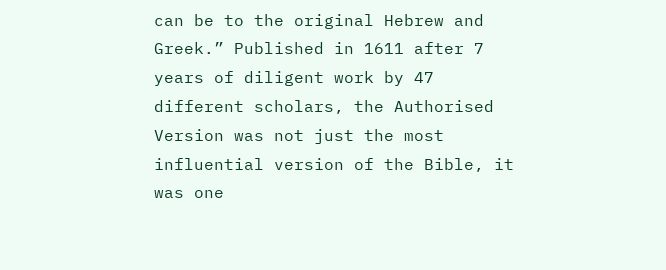can be to the original Hebrew and Greek.” Published in 1611 after 7 years of diligent work by 47 different scholars, the Authorised Version was not just the most influential version of the Bible, it was one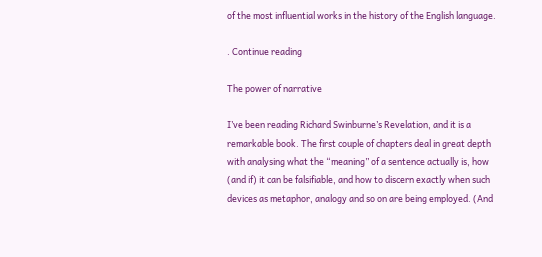of the most influential works in the history of the English language.

. Continue reading

The power of narrative

I’ve been reading Richard Swinburne’s Revelation, and it is a remarkable book. The first couple of chapters deal in great depth with analysing what the “meaning” of a sentence actually is, how (and if) it can be falsifiable, and how to discern exactly when such devices as metaphor, analogy and so on are being employed. (And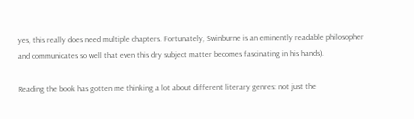yes, this really does need multiple chapters. Fortunately, Swinburne is an eminently readable philosopher and communicates so well that even this dry subject matter becomes fascinating in his hands).

Reading the book has gotten me thinking a lot about different literary genres: not just the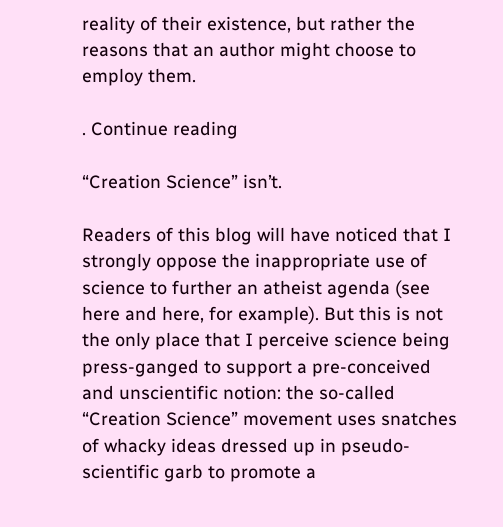reality of their existence, but rather the reasons that an author might choose to employ them.

. Continue reading

“Creation Science” isn’t.

Readers of this blog will have noticed that I strongly oppose the inappropriate use of science to further an atheist agenda (see here and here, for example). But this is not the only place that I perceive science being press-ganged to support a pre-conceived and unscientific notion: the so-called “Creation Science” movement uses snatches of whacky ideas dressed up in pseudo-scientific garb to promote a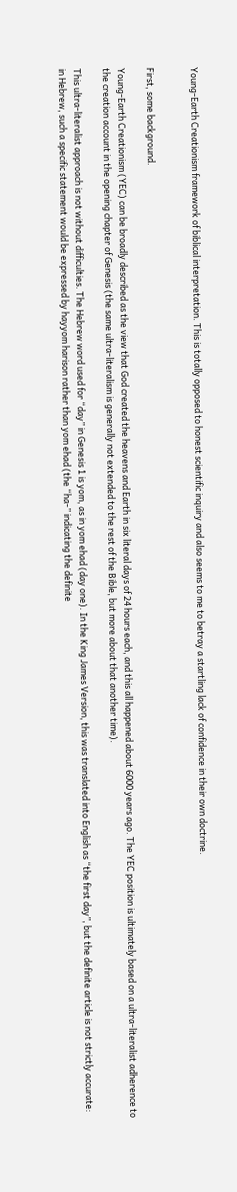Young-Earth Creationism framework of biblical interpretation. This is totally opposed to honest scientific inquiry and also seems to me to betray a startling lack of confidence in their own doctrine.


First, some background.

Young-Earth Creationism (YEC) can be broadly described as the view that God created the heavens and Earth in six literal days of 24 hours each, and this all happened about 6000 years ago. The YEC position is ultimately based on a ultra-literalist adherence to the creation account in the opening chapter of Genesis (the same ultra-literalism is generally not extended to the rest of the Bible, but more about that another time).

This ultra-literalist approach is not without difficulties. The Hebrew word used for “day” in Genesis 1 is yom, as in yom ehad (day one). In the King James Version, this was translated into English as “the first day”, but the definite article is not strictly accurate: in Hebrew, such a specific statement would be expressed by hayyom harison rather than yom ehad (the “ha-” indicating the definite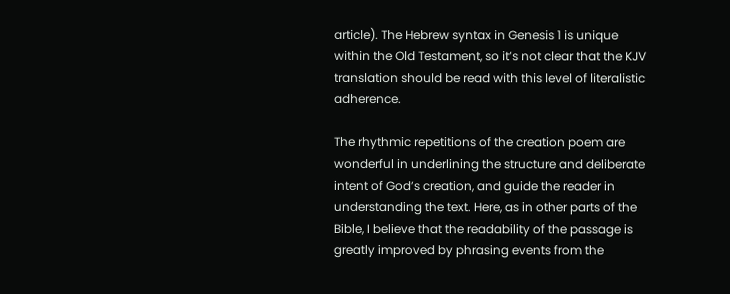article). The Hebrew syntax in Genesis 1 is unique within the Old Testament, so it’s not clear that the KJV translation should be read with this level of literalistic adherence.

The rhythmic repetitions of the creation poem are wonderful in underlining the structure and deliberate intent of God’s creation, and guide the reader in understanding the text. Here, as in other parts of the Bible, I believe that the readability of the passage is greatly improved by phrasing events from the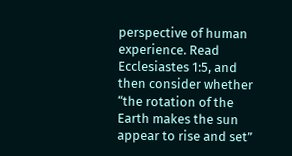perspective of human experience. Read Ecclesiastes 1:5, and then consider whether “the rotation of the Earth makes the sun appear to rise and set”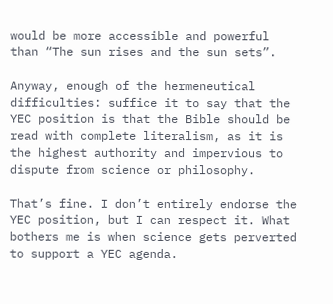would be more accessible and powerful than “The sun rises and the sun sets”.

Anyway, enough of the hermeneutical difficulties: suffice it to say that the YEC position is that the Bible should be read with complete literalism, as it is the highest authority and impervious to dispute from science or philosophy.

That’s fine. I don’t entirely endorse the YEC position, but I can respect it. What bothers me is when science gets perverted to support a YEC agenda.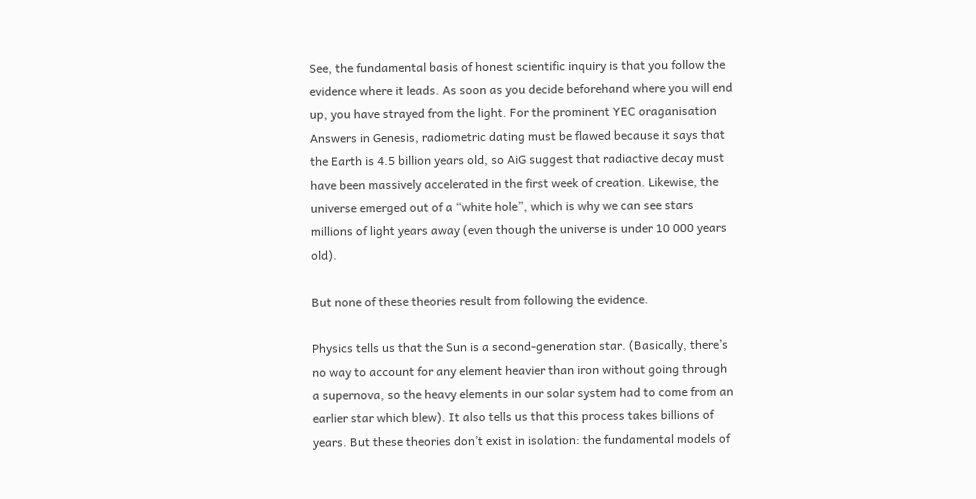See, the fundamental basis of honest scientific inquiry is that you follow the evidence where it leads. As soon as you decide beforehand where you will end up, you have strayed from the light. For the prominent YEC oraganisation Answers in Genesis, radiometric dating must be flawed because it says that the Earth is 4.5 billion years old, so AiG suggest that radiactive decay must have been massively accelerated in the first week of creation. Likewise, the universe emerged out of a “white hole”, which is why we can see stars millions of light years away (even though the universe is under 10 000 years old).

But none of these theories result from following the evidence.

Physics tells us that the Sun is a second-generation star. (Basically, there’s no way to account for any element heavier than iron without going through a supernova, so the heavy elements in our solar system had to come from an earlier star which blew). It also tells us that this process takes billions of years. But these theories don’t exist in isolation: the fundamental models of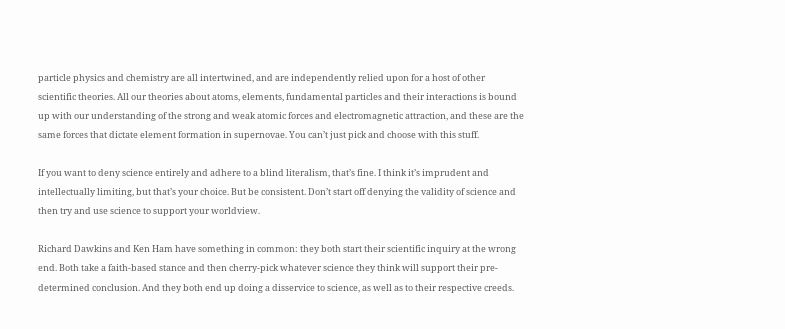particle physics and chemistry are all intertwined, and are independently relied upon for a host of other scientific theories. All our theories about atoms, elements, fundamental particles and their interactions is bound up with our understanding of the strong and weak atomic forces and electromagnetic attraction, and these are the same forces that dictate element formation in supernovae. You can’t just pick and choose with this stuff.

If you want to deny science entirely and adhere to a blind literalism, that’s fine. I think it’s imprudent and intellectually limiting, but that’s your choice. But be consistent. Don’t start off denying the validity of science and then try and use science to support your worldview.

Richard Dawkins and Ken Ham have something in common: they both start their scientific inquiry at the wrong end. Both take a faith-based stance and then cherry-pick whatever science they think will support their pre-determined conclusion. And they both end up doing a disservice to science, as well as to their respective creeds.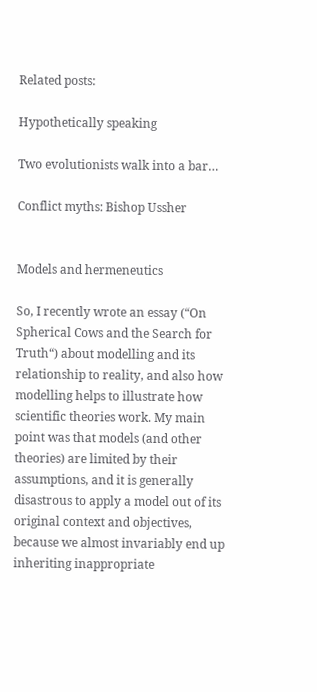Related posts:

Hypothetically speaking

Two evolutionists walk into a bar…

Conflict myths: Bishop Ussher


Models and hermeneutics

So, I recently wrote an essay (“On Spherical Cows and the Search for Truth“) about modelling and its relationship to reality, and also how modelling helps to illustrate how scientific theories work. My main point was that models (and other theories) are limited by their assumptions, and it is generally disastrous to apply a model out of its original context and objectives, because we almost invariably end up inheriting inappropriate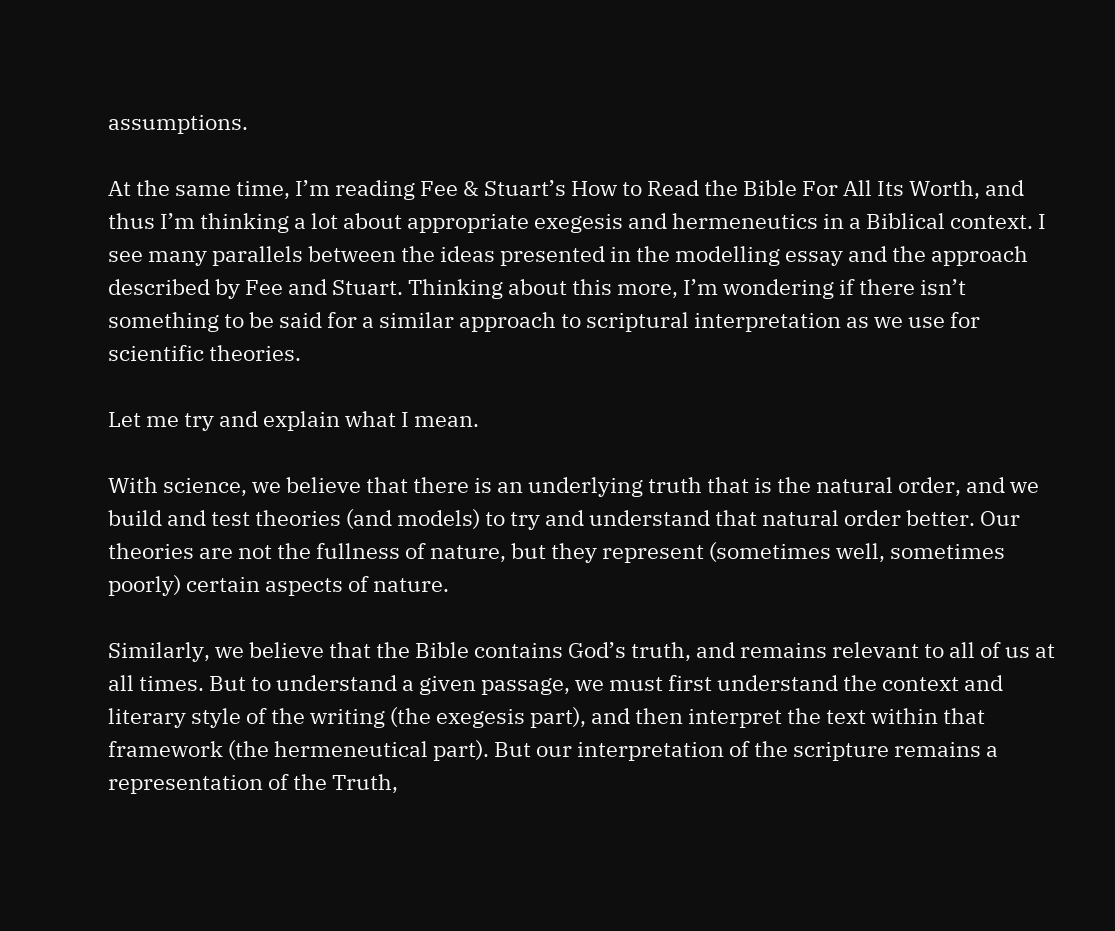assumptions.

At the same time, I’m reading Fee & Stuart’s How to Read the Bible For All Its Worth, and thus I’m thinking a lot about appropriate exegesis and hermeneutics in a Biblical context. I see many parallels between the ideas presented in the modelling essay and the approach described by Fee and Stuart. Thinking about this more, I’m wondering if there isn’t something to be said for a similar approach to scriptural interpretation as we use for scientific theories.

Let me try and explain what I mean.

With science, we believe that there is an underlying truth that is the natural order, and we build and test theories (and models) to try and understand that natural order better. Our theories are not the fullness of nature, but they represent (sometimes well, sometimes poorly) certain aspects of nature.

Similarly, we believe that the Bible contains God’s truth, and remains relevant to all of us at all times. But to understand a given passage, we must first understand the context and literary style of the writing (the exegesis part), and then interpret the text within that framework (the hermeneutical part). But our interpretation of the scripture remains a representation of the Truth,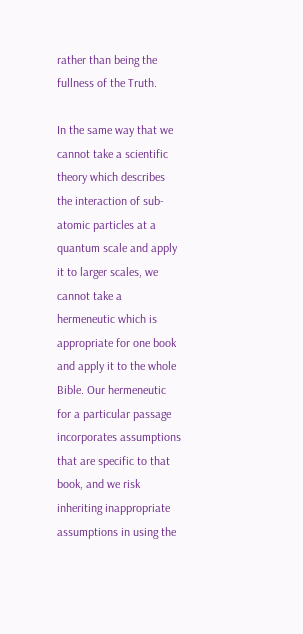rather than being the fullness of the Truth.

In the same way that we cannot take a scientific theory which describes the interaction of sub-atomic particles at a quantum scale and apply it to larger scales, we cannot take a hermeneutic which is appropriate for one book and apply it to the whole Bible. Our hermeneutic for a particular passage incorporates assumptions that are specific to that book, and we risk inheriting inappropriate assumptions in using the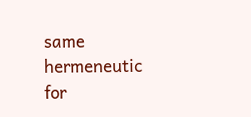same hermeneutic for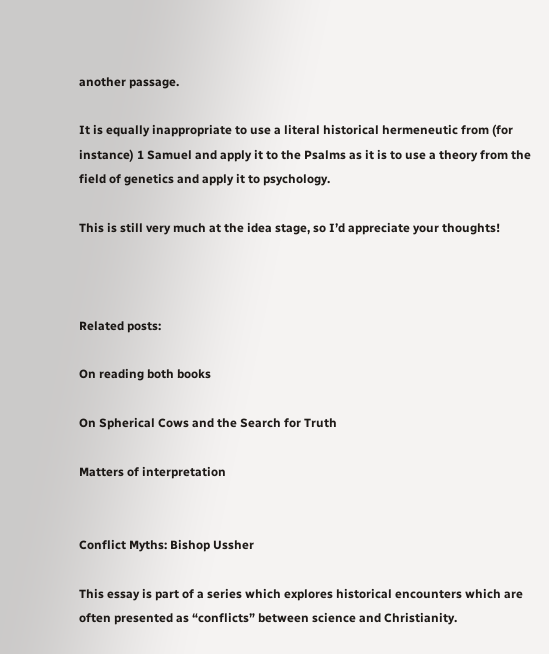another passage.

It is equally inappropriate to use a literal historical hermeneutic from (for instance) 1 Samuel and apply it to the Psalms as it is to use a theory from the field of genetics and apply it to psychology.

This is still very much at the idea stage, so I’d appreciate your thoughts!



Related posts:

On reading both books

On Spherical Cows and the Search for Truth

Matters of interpretation


Conflict Myths: Bishop Ussher

This essay is part of a series which explores historical encounters which are often presented as “conflicts” between science and Christianity.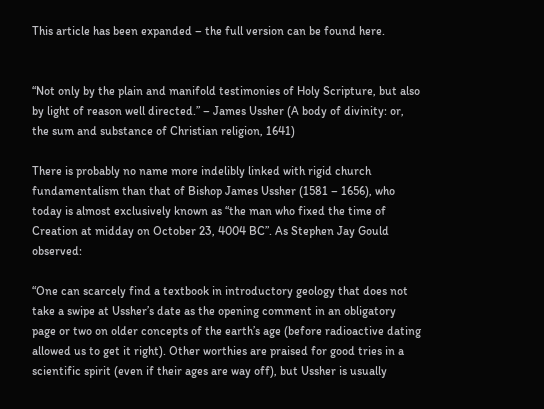This article has been expanded – the full version can be found here.


“Not only by the plain and manifold testimonies of Holy Scripture, but also by light of reason well directed.” – James Ussher (A body of divinity: or, the sum and substance of Christian religion, 1641)

There is probably no name more indelibly linked with rigid church fundamentalism than that of Bishop James Ussher (1581 – 1656), who today is almost exclusively known as “the man who fixed the time of Creation at midday on October 23, 4004 BC”. As Stephen Jay Gould observed:

“One can scarcely find a textbook in introductory geology that does not take a swipe at Ussher’s date as the opening comment in an obligatory page or two on older concepts of the earth’s age (before radioactive dating allowed us to get it right). Other worthies are praised for good tries in a scientific spirit (even if their ages are way off), but Ussher is usually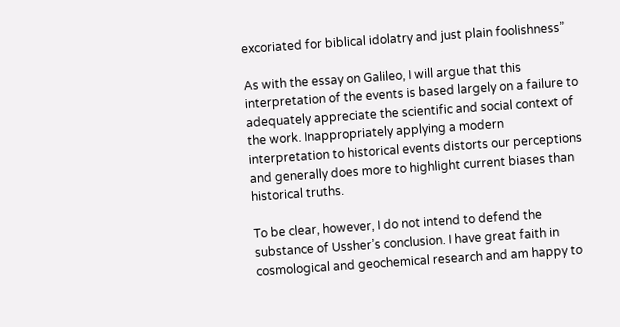excoriated for biblical idolatry and just plain foolishness”

As with the essay on Galileo, I will argue that this interpretation of the events is based largely on a failure to adequately appreciate the scientific and social context of the work. Inappropriately applying a modern interpretation to historical events distorts our perceptions and generally does more to highlight current biases than historical truths.

To be clear, however, I do not intend to defend the substance of Ussher’s conclusion. I have great faith in cosmological and geochemical research and am happy to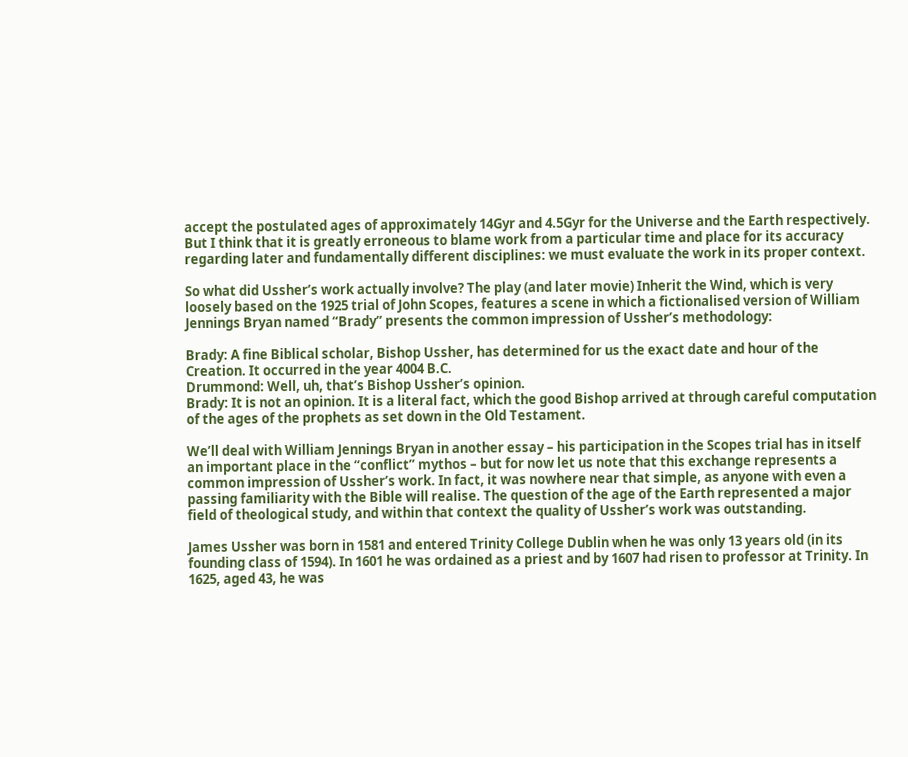accept the postulated ages of approximately 14Gyr and 4.5Gyr for the Universe and the Earth respectively. But I think that it is greatly erroneous to blame work from a particular time and place for its accuracy regarding later and fundamentally different disciplines: we must evaluate the work in its proper context.

So what did Ussher’s work actually involve? The play (and later movie) Inherit the Wind, which is very loosely based on the 1925 trial of John Scopes, features a scene in which a fictionalised version of William Jennings Bryan named “Brady” presents the common impression of Ussher’s methodology:

Brady: A fine Biblical scholar, Bishop Ussher, has determined for us the exact date and hour of the Creation. It occurred in the year 4004 B.C.
Drummond: Well, uh, that’s Bishop Ussher’s opinion.
Brady: It is not an opinion. It is a literal fact, which the good Bishop arrived at through careful computation of the ages of the prophets as set down in the Old Testament.

We’ll deal with William Jennings Bryan in another essay – his participation in the Scopes trial has in itself an important place in the “conflict” mythos – but for now let us note that this exchange represents a common impression of Ussher’s work. In fact, it was nowhere near that simple, as anyone with even a passing familiarity with the Bible will realise. The question of the age of the Earth represented a major field of theological study, and within that context the quality of Ussher’s work was outstanding.

James Ussher was born in 1581 and entered Trinity College Dublin when he was only 13 years old (in its founding class of 1594). In 1601 he was ordained as a priest and by 1607 had risen to professor at Trinity. In 1625, aged 43, he was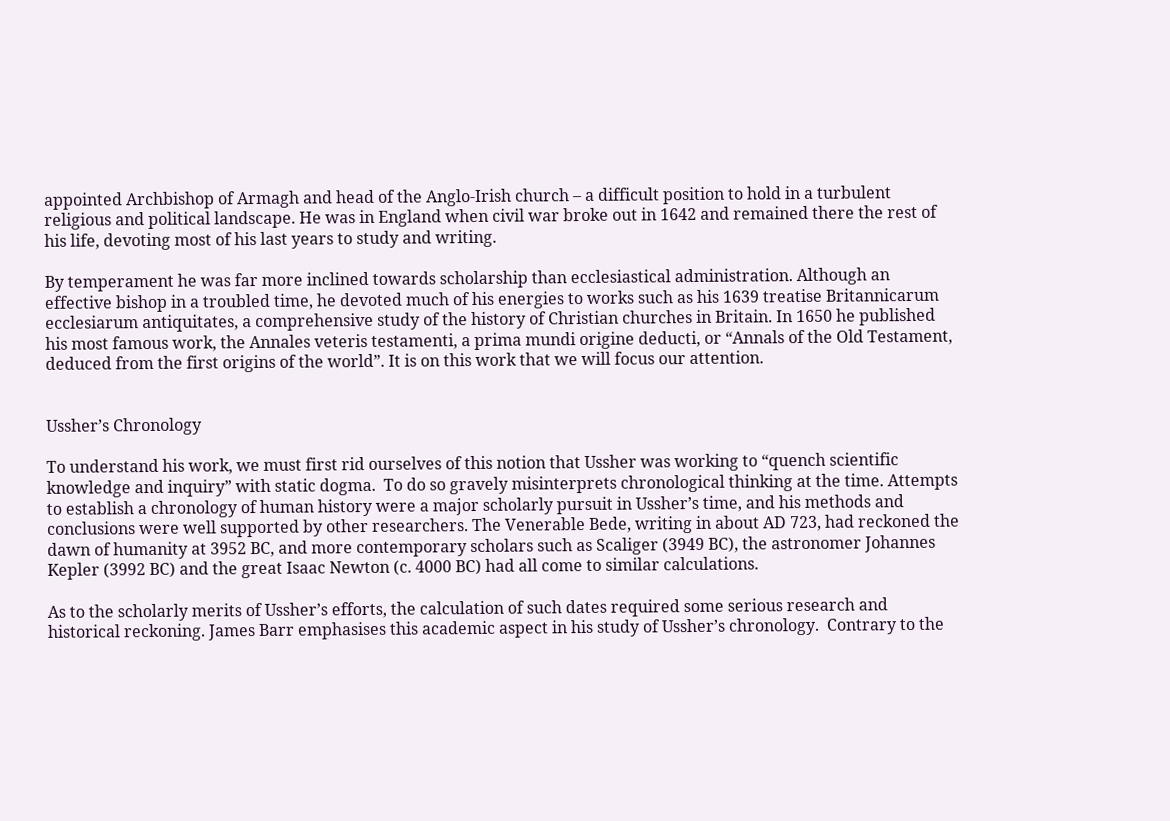appointed Archbishop of Armagh and head of the Anglo-Irish church – a difficult position to hold in a turbulent religious and political landscape. He was in England when civil war broke out in 1642 and remained there the rest of his life, devoting most of his last years to study and writing.

By temperament he was far more inclined towards scholarship than ecclesiastical administration. Although an effective bishop in a troubled time, he devoted much of his energies to works such as his 1639 treatise Britannicarum ecclesiarum antiquitates, a comprehensive study of the history of Christian churches in Britain. In 1650 he published his most famous work, the Annales veteris testamenti, a prima mundi origine deducti, or “Annals of the Old Testament, deduced from the first origins of the world”. It is on this work that we will focus our attention.


Ussher’s Chronology

To understand his work, we must first rid ourselves of this notion that Ussher was working to “quench scientific knowledge and inquiry” with static dogma.  To do so gravely misinterprets chronological thinking at the time. Attempts to establish a chronology of human history were a major scholarly pursuit in Ussher’s time, and his methods and conclusions were well supported by other researchers. The Venerable Bede, writing in about AD 723, had reckoned the dawn of humanity at 3952 BC, and more contemporary scholars such as Scaliger (3949 BC), the astronomer Johannes Kepler (3992 BC) and the great Isaac Newton (c. 4000 BC) had all come to similar calculations.

As to the scholarly merits of Ussher’s efforts, the calculation of such dates required some serious research and historical reckoning. James Barr emphasises this academic aspect in his study of Ussher’s chronology.  Contrary to the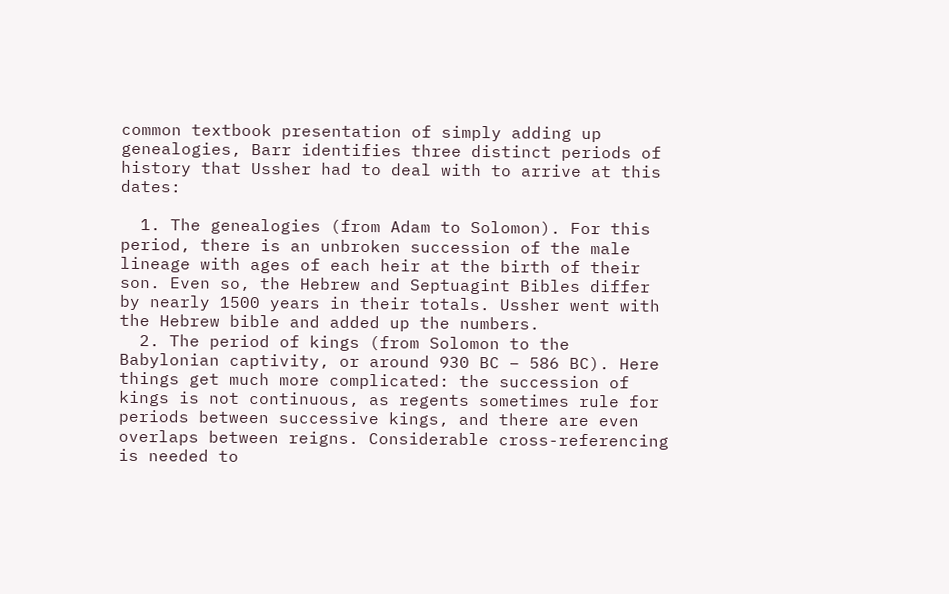common textbook presentation of simply adding up genealogies, Barr identifies three distinct periods of history that Ussher had to deal with to arrive at this dates:

  1. The genealogies (from Adam to Solomon). For this period, there is an unbroken succession of the male lineage with ages of each heir at the birth of their son. Even so, the Hebrew and Septuagint Bibles differ by nearly 1500 years in their totals. Ussher went with the Hebrew bible and added up the numbers.
  2. The period of kings (from Solomon to the Babylonian captivity, or around 930 BC – 586 BC). Here things get much more complicated: the succession of kings is not continuous, as regents sometimes rule for periods between successive kings, and there are even overlaps between reigns. Considerable cross-referencing is needed to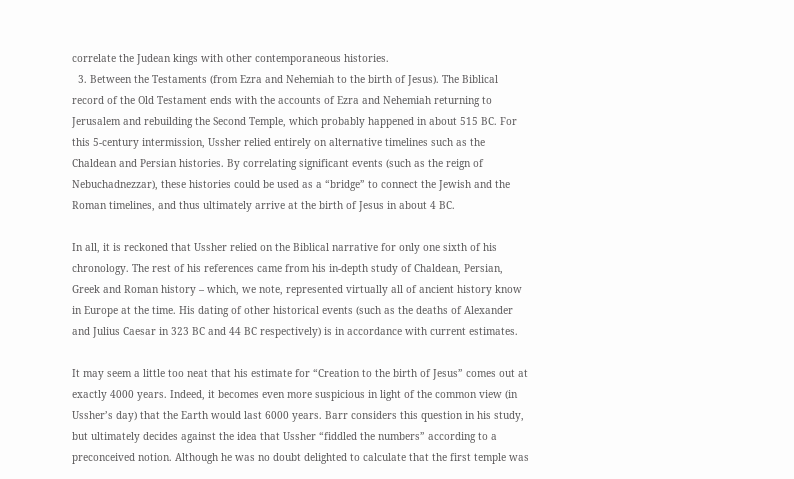correlate the Judean kings with other contemporaneous histories.
  3. Between the Testaments (from Ezra and Nehemiah to the birth of Jesus). The Biblical record of the Old Testament ends with the accounts of Ezra and Nehemiah returning to Jerusalem and rebuilding the Second Temple, which probably happened in about 515 BC. For this 5-century intermission, Ussher relied entirely on alternative timelines such as the Chaldean and Persian histories. By correlating significant events (such as the reign of Nebuchadnezzar), these histories could be used as a “bridge” to connect the Jewish and the Roman timelines, and thus ultimately arrive at the birth of Jesus in about 4 BC.

In all, it is reckoned that Ussher relied on the Biblical narrative for only one sixth of his chronology. The rest of his references came from his in-depth study of Chaldean, Persian, Greek and Roman history – which, we note, represented virtually all of ancient history know in Europe at the time. His dating of other historical events (such as the deaths of Alexander and Julius Caesar in 323 BC and 44 BC respectively) is in accordance with current estimates.

It may seem a little too neat that his estimate for “Creation to the birth of Jesus” comes out at exactly 4000 years. Indeed, it becomes even more suspicious in light of the common view (in Ussher’s day) that the Earth would last 6000 years. Barr considers this question in his study, but ultimately decides against the idea that Ussher “fiddled the numbers” according to a preconceived notion. Although he was no doubt delighted to calculate that the first temple was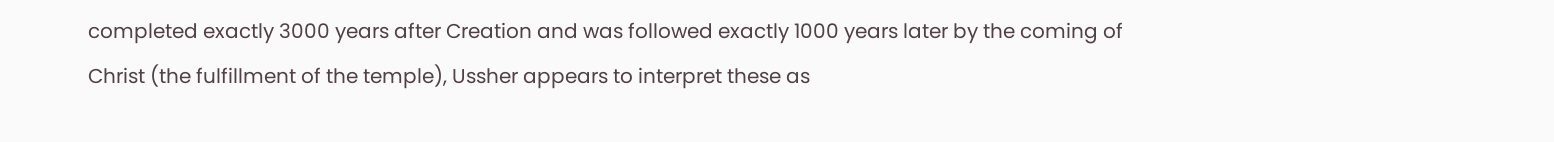completed exactly 3000 years after Creation and was followed exactly 1000 years later by the coming of Christ (the fulfillment of the temple), Ussher appears to interpret these as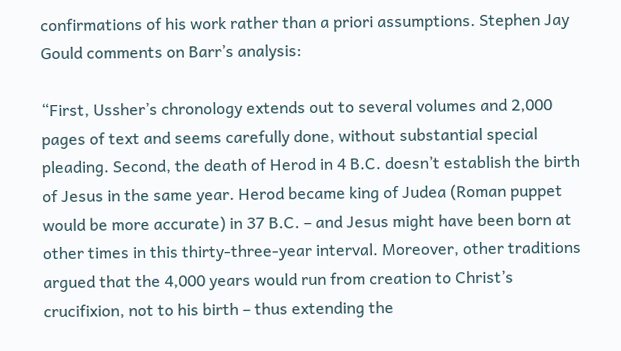confirmations of his work rather than a priori assumptions. Stephen Jay Gould comments on Barr’s analysis:

“First, Ussher’s chronology extends out to several volumes and 2,000 pages of text and seems carefully done, without substantial special pleading. Second, the death of Herod in 4 B.C. doesn’t establish the birth of Jesus in the same year. Herod became king of Judea (Roman puppet would be more accurate) in 37 B.C. – and Jesus might have been born at other times in this thirty-three-year interval. Moreover, other traditions argued that the 4,000 years would run from creation to Christ’s crucifixion, not to his birth – thus extending the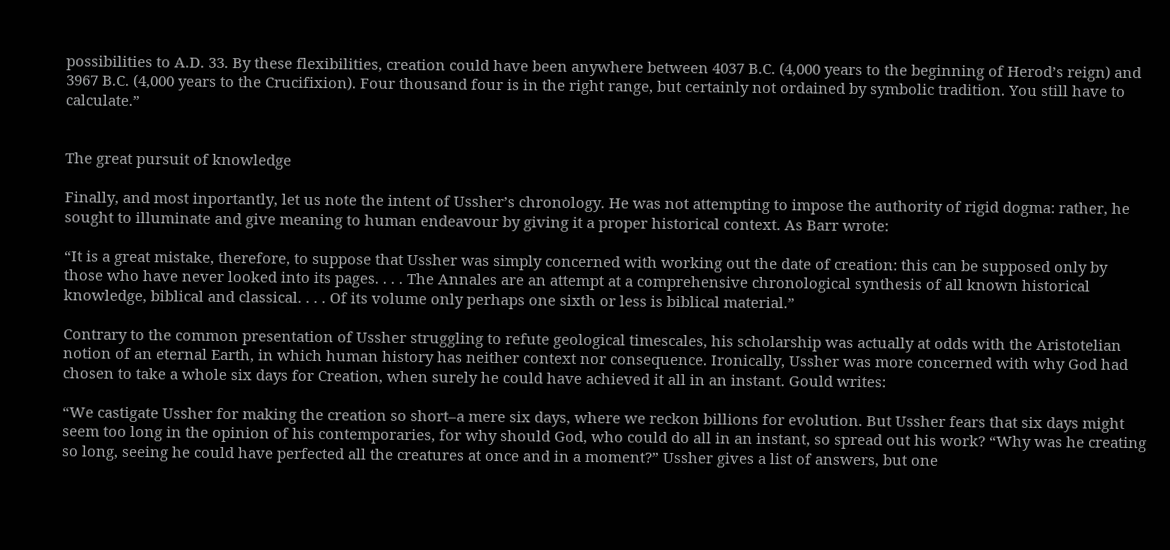possibilities to A.D. 33. By these flexibilities, creation could have been anywhere between 4037 B.C. (4,000 years to the beginning of Herod’s reign) and 3967 B.C. (4,000 years to the Crucifixion). Four thousand four is in the right range, but certainly not ordained by symbolic tradition. You still have to calculate.”


The great pursuit of knowledge

Finally, and most inportantly, let us note the intent of Ussher’s chronology. He was not attempting to impose the authority of rigid dogma: rather, he sought to illuminate and give meaning to human endeavour by giving it a proper historical context. As Barr wrote:

“It is a great mistake, therefore, to suppose that Ussher was simply concerned with working out the date of creation: this can be supposed only by those who have never looked into its pages. . . . The Annales are an attempt at a comprehensive chronological synthesis of all known historical knowledge, biblical and classical. . . . Of its volume only perhaps one sixth or less is biblical material.”

Contrary to the common presentation of Ussher struggling to refute geological timescales, his scholarship was actually at odds with the Aristotelian notion of an eternal Earth, in which human history has neither context nor consequence. Ironically, Ussher was more concerned with why God had chosen to take a whole six days for Creation, when surely he could have achieved it all in an instant. Gould writes:

“We castigate Ussher for making the creation so short–a mere six days, where we reckon billions for evolution. But Ussher fears that six days might seem too long in the opinion of his contemporaries, for why should God, who could do all in an instant, so spread out his work? “Why was he creating so long, seeing he could have perfected all the creatures at once and in a moment?” Ussher gives a list of answers, but one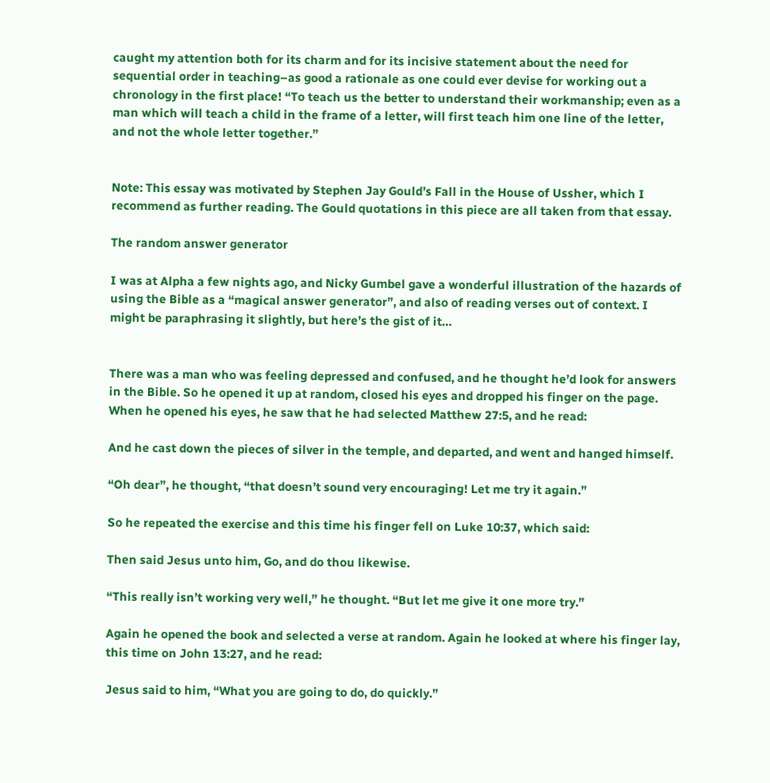caught my attention both for its charm and for its incisive statement about the need for sequential order in teaching–as good a rationale as one could ever devise for working out a chronology in the first place! “To teach us the better to understand their workmanship; even as a man which will teach a child in the frame of a letter, will first teach him one line of the letter, and not the whole letter together.”


Note: This essay was motivated by Stephen Jay Gould’s Fall in the House of Ussher, which I recommend as further reading. The Gould quotations in this piece are all taken from that essay.

The random answer generator

I was at Alpha a few nights ago, and Nicky Gumbel gave a wonderful illustration of the hazards of using the Bible as a “magical answer generator”, and also of reading verses out of context. I might be paraphrasing it slightly, but here’s the gist of it…


There was a man who was feeling depressed and confused, and he thought he’d look for answers in the Bible. So he opened it up at random, closed his eyes and dropped his finger on the page. When he opened his eyes, he saw that he had selected Matthew 27:5, and he read:

And he cast down the pieces of silver in the temple, and departed, and went and hanged himself.

“Oh dear”, he thought, “that doesn’t sound very encouraging! Let me try it again.”

So he repeated the exercise and this time his finger fell on Luke 10:37, which said:

Then said Jesus unto him, Go, and do thou likewise.

“This really isn’t working very well,” he thought. “But let me give it one more try.”

Again he opened the book and selected a verse at random. Again he looked at where his finger lay, this time on John 13:27, and he read:

Jesus said to him, “What you are going to do, do quickly.”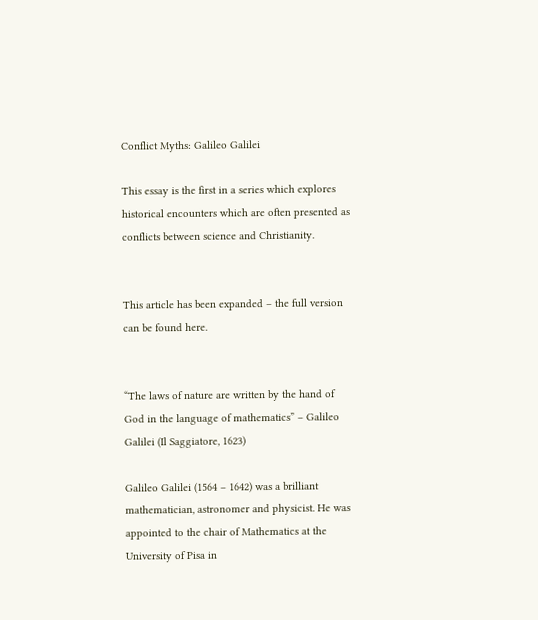Conflict Myths: Galileo Galilei

This essay is the first in a series which explores historical encounters which are often presented as conflicts between science and Christianity.


This article has been expanded – the full version can be found here.


“The laws of nature are written by the hand of God in the language of mathematics” – Galileo Galilei (Il Saggiatore, 1623)

Galileo Galilei (1564 – 1642) was a brilliant mathematician, astronomer and physicist. He was appointed to the chair of Mathematics at the University of Pisa in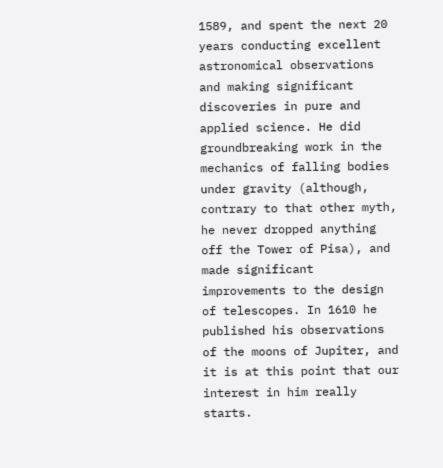1589, and spent the next 20 years conducting excellent astronomical observations and making significant discoveries in pure and applied science. He did groundbreaking work in the mechanics of falling bodies under gravity (although, contrary to that other myth, he never dropped anything off the Tower of Pisa), and made significant improvements to the design of telescopes. In 1610 he published his observations of the moons of Jupiter, and it is at this point that our interest in him really starts.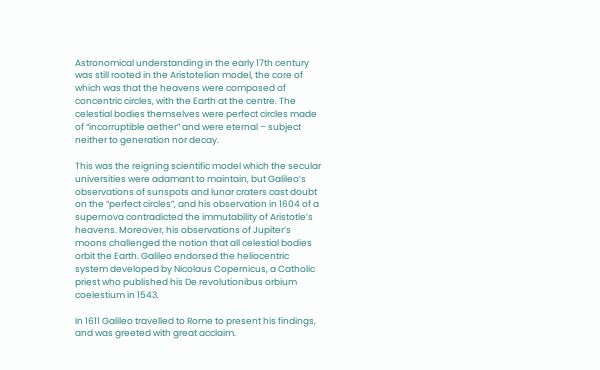Astronomical understanding in the early 17th century was still rooted in the Aristotelian model, the core of which was that the heavens were composed of concentric circles, with the Earth at the centre. The celestial bodies themselves were perfect circles made of “incorruptible aether” and were eternal – subject neither to generation nor decay.

This was the reigning scientific model which the secular universities were adamant to maintain, but Galileo’s observations of sunspots and lunar craters cast doubt on the “perfect circles”, and his observation in 1604 of a supernova contradicted the immutability of Aristotle’s heavens. Moreover, his observations of Jupiter’s moons challenged the notion that all celestial bodies orbit the Earth. Galileo endorsed the heliocentric system developed by Nicolaus Copernicus, a Catholic priest who published his De revolutionibus orbium coelestium in 1543.

In 1611 Galileo travelled to Rome to present his findings, and was greeted with great acclaim.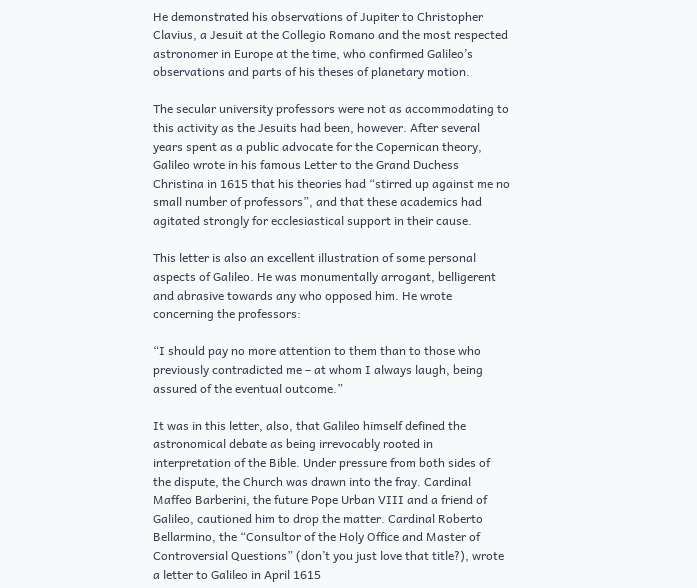He demonstrated his observations of Jupiter to Christopher Clavius, a Jesuit at the Collegio Romano and the most respected astronomer in Europe at the time, who confirmed Galileo’s observations and parts of his theses of planetary motion.

The secular university professors were not as accommodating to this activity as the Jesuits had been, however. After several years spent as a public advocate for the Copernican theory, Galileo wrote in his famous Letter to the Grand Duchess Christina in 1615 that his theories had “stirred up against me no small number of professors”, and that these academics had agitated strongly for ecclesiastical support in their cause.

This letter is also an excellent illustration of some personal aspects of Galileo. He was monumentally arrogant, belligerent and abrasive towards any who opposed him. He wrote concerning the professors:

“I should pay no more attention to them than to those who previously contradicted me – at whom I always laugh, being assured of the eventual outcome.”

It was in this letter, also, that Galileo himself defined the astronomical debate as being irrevocably rooted in interpretation of the Bible. Under pressure from both sides of the dispute, the Church was drawn into the fray. Cardinal Maffeo Barberini, the future Pope Urban VIII and a friend of Galileo, cautioned him to drop the matter. Cardinal Roberto Bellarmino, the “Consultor of the Holy Office and Master of Controversial Questions” (don’t you just love that title?), wrote a letter to Galileo in April 1615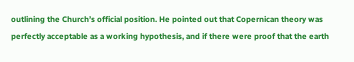outlining the Church’s official position. He pointed out that Copernican theory was perfectly acceptable as a working hypothesis, and if there were proof that the earth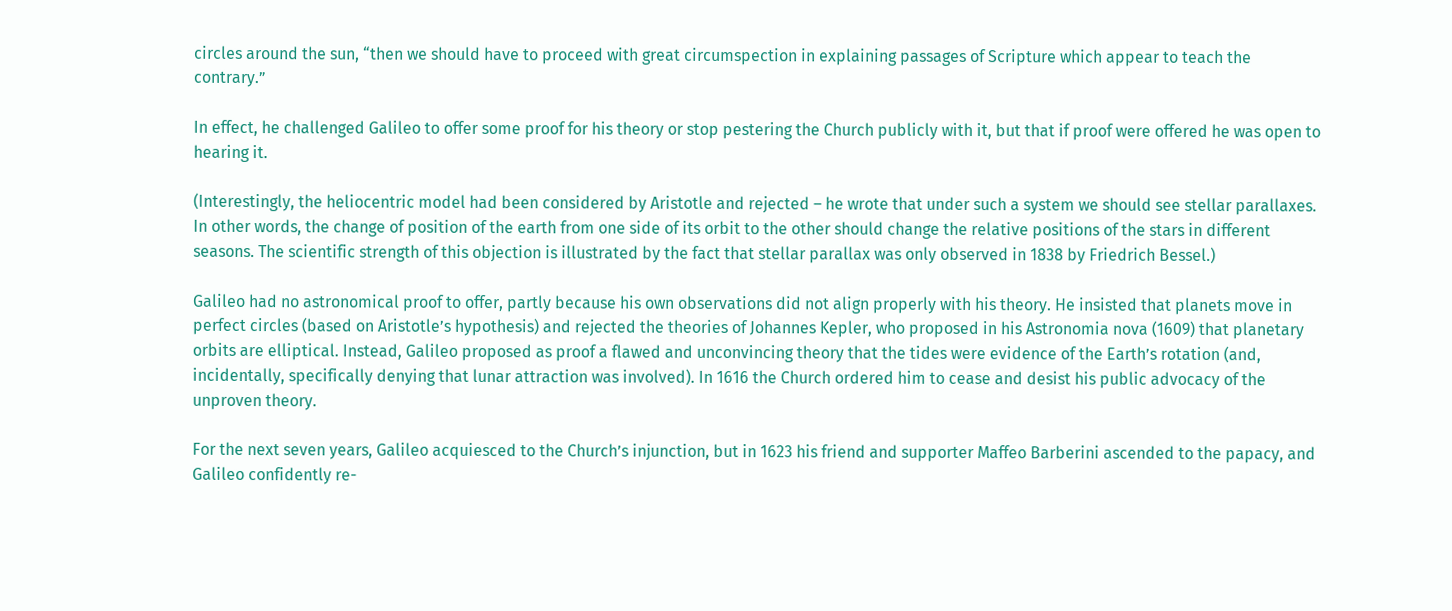circles around the sun, “then we should have to proceed with great circumspection in explaining passages of Scripture which appear to teach the contrary.”

In effect, he challenged Galileo to offer some proof for his theory or stop pestering the Church publicly with it, but that if proof were offered he was open to hearing it.

(Interestingly, the heliocentric model had been considered by Aristotle and rejected – he wrote that under such a system we should see stellar parallaxes. In other words, the change of position of the earth from one side of its orbit to the other should change the relative positions of the stars in different seasons. The scientific strength of this objection is illustrated by the fact that stellar parallax was only observed in 1838 by Friedrich Bessel.)

Galileo had no astronomical proof to offer, partly because his own observations did not align properly with his theory. He insisted that planets move in perfect circles (based on Aristotle’s hypothesis) and rejected the theories of Johannes Kepler, who proposed in his Astronomia nova (1609) that planetary orbits are elliptical. Instead, Galileo proposed as proof a flawed and unconvincing theory that the tides were evidence of the Earth’s rotation (and, incidentally, specifically denying that lunar attraction was involved). In 1616 the Church ordered him to cease and desist his public advocacy of the unproven theory.

For the next seven years, Galileo acquiesced to the Church’s injunction, but in 1623 his friend and supporter Maffeo Barberini ascended to the papacy, and Galileo confidently re-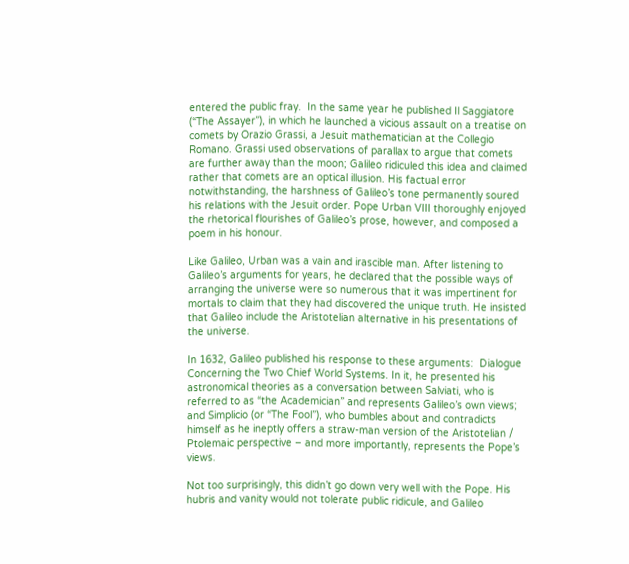entered the public fray.  In the same year he published Il Saggiatore (“The Assayer”), in which he launched a vicious assault on a treatise on comets by Orazio Grassi, a Jesuit mathematician at the Collegio Romano. Grassi used observations of parallax to argue that comets are further away than the moon; Galileo ridiculed this idea and claimed rather that comets are an optical illusion. His factual error notwithstanding, the harshness of Galileo’s tone permanently soured his relations with the Jesuit order. Pope Urban VIII thoroughly enjoyed the rhetorical flourishes of Galileo’s prose, however, and composed a poem in his honour.

Like Galileo, Urban was a vain and irascible man. After listening to Galileo’s arguments for years, he declared that the possible ways of arranging the universe were so numerous that it was impertinent for mortals to claim that they had discovered the unique truth. He insisted that Galileo include the Aristotelian alternative in his presentations of the universe.

In 1632, Galileo published his response to these arguments:  Dialogue Concerning the Two Chief World Systems. In it, he presented his astronomical theories as a conversation between Salviati, who is referred to as “the Academician” and represents Galileo’s own views; and Simplicio (or “The Fool”), who bumbles about and contradicts himself as he ineptly offers a straw-man version of the Aristotelian / Ptolemaic perspective – and more importantly, represents the Pope’s views.

Not too surprisingly, this didn’t go down very well with the Pope. His hubris and vanity would not tolerate public ridicule, and Galileo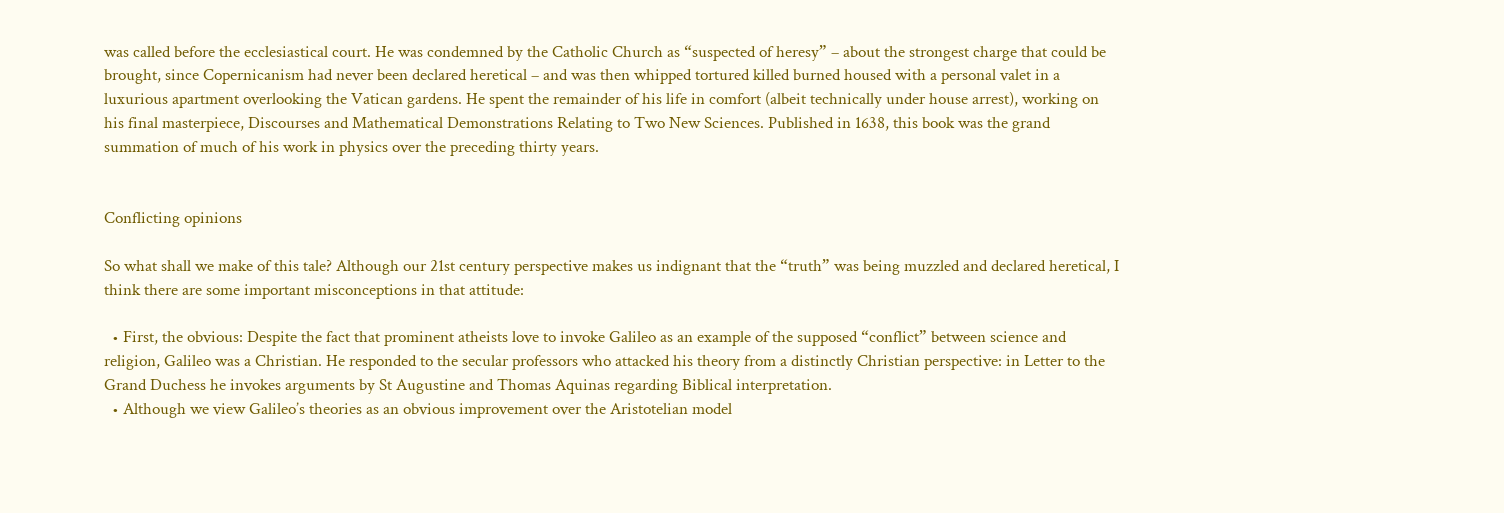was called before the ecclesiastical court. He was condemned by the Catholic Church as “suspected of heresy” – about the strongest charge that could be brought, since Copernicanism had never been declared heretical – and was then whipped tortured killed burned housed with a personal valet in a luxurious apartment overlooking the Vatican gardens. He spent the remainder of his life in comfort (albeit technically under house arrest), working on his final masterpiece, Discourses and Mathematical Demonstrations Relating to Two New Sciences. Published in 1638, this book was the grand summation of much of his work in physics over the preceding thirty years.


Conflicting opinions

So what shall we make of this tale? Although our 21st century perspective makes us indignant that the “truth” was being muzzled and declared heretical, I think there are some important misconceptions in that attitude:

  • First, the obvious: Despite the fact that prominent atheists love to invoke Galileo as an example of the supposed “conflict” between science and religion, Galileo was a Christian. He responded to the secular professors who attacked his theory from a distinctly Christian perspective: in Letter to the Grand Duchess he invokes arguments by St Augustine and Thomas Aquinas regarding Biblical interpretation.
  • Although we view Galileo’s theories as an obvious improvement over the Aristotelian model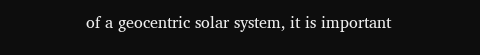of a geocentric solar system, it is important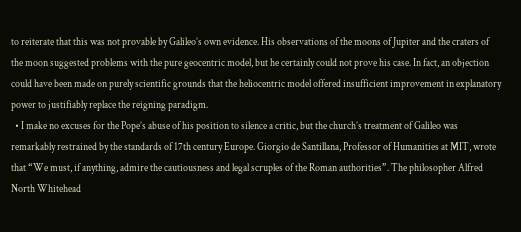to reiterate that this was not provable by Galileo’s own evidence. His observations of the moons of Jupiter and the craters of the moon suggested problems with the pure geocentric model, but he certainly could not prove his case. In fact, an objection could have been made on purely scientific grounds that the heliocentric model offered insufficient improvement in explanatory power to justifiably replace the reigning paradigm.
  • I make no excuses for the Pope’s abuse of his position to silence a critic, but the church’s treatment of Galileo was remarkably restrained by the standards of 17th century Europe. Giorgio de Santillana, Professor of Humanities at MIT, wrote that “We must, if anything, admire the cautiousness and legal scruples of the Roman authorities”. The philosopher Alfred North Whitehead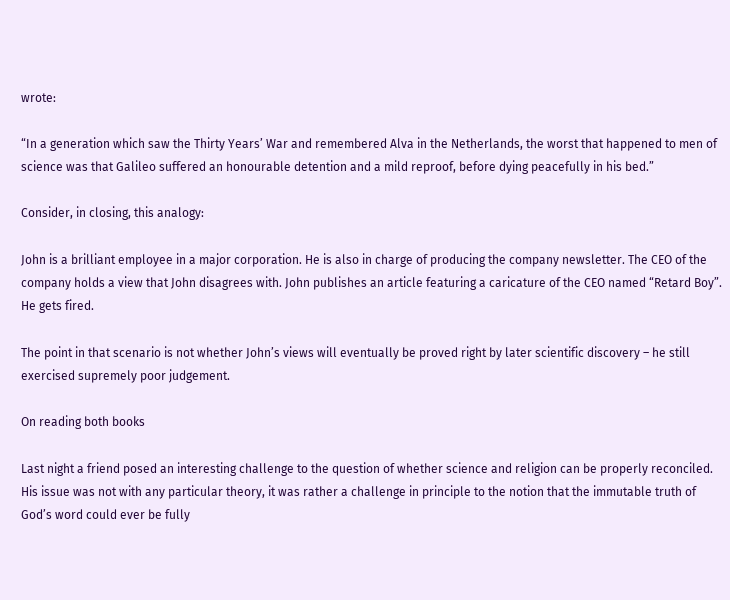wrote:

“In a generation which saw the Thirty Years’ War and remembered Alva in the Netherlands, the worst that happened to men of science was that Galileo suffered an honourable detention and a mild reproof, before dying peacefully in his bed.”

Consider, in closing, this analogy:

John is a brilliant employee in a major corporation. He is also in charge of producing the company newsletter. The CEO of the company holds a view that John disagrees with. John publishes an article featuring a caricature of the CEO named “Retard Boy”. He gets fired.

The point in that scenario is not whether John’s views will eventually be proved right by later scientific discovery – he still exercised supremely poor judgement.

On reading both books

Last night a friend posed an interesting challenge to the question of whether science and religion can be properly reconciled. His issue was not with any particular theory, it was rather a challenge in principle to the notion that the immutable truth of God’s word could ever be fully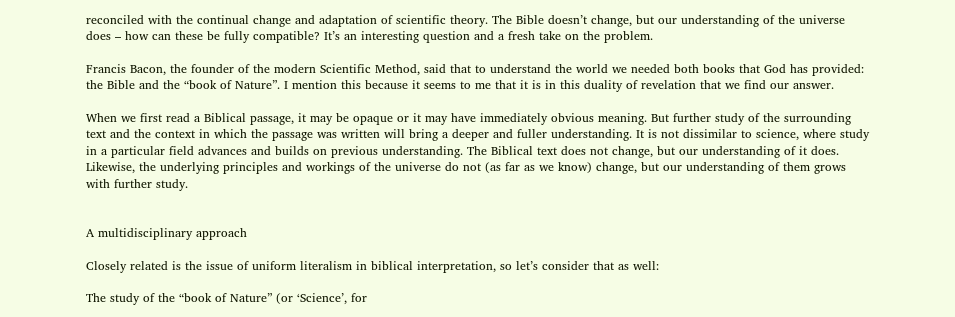reconciled with the continual change and adaptation of scientific theory. The Bible doesn’t change, but our understanding of the universe does – how can these be fully compatible? It’s an interesting question and a fresh take on the problem.

Francis Bacon, the founder of the modern Scientific Method, said that to understand the world we needed both books that God has provided: the Bible and the “book of Nature”. I mention this because it seems to me that it is in this duality of revelation that we find our answer.

When we first read a Biblical passage, it may be opaque or it may have immediately obvious meaning. But further study of the surrounding text and the context in which the passage was written will bring a deeper and fuller understanding. It is not dissimilar to science, where study in a particular field advances and builds on previous understanding. The Biblical text does not change, but our understanding of it does. Likewise, the underlying principles and workings of the universe do not (as far as we know) change, but our understanding of them grows with further study.


A multidisciplinary approach

Closely related is the issue of uniform literalism in biblical interpretation, so let’s consider that as well:

The study of the “book of Nature” (or ‘Science’, for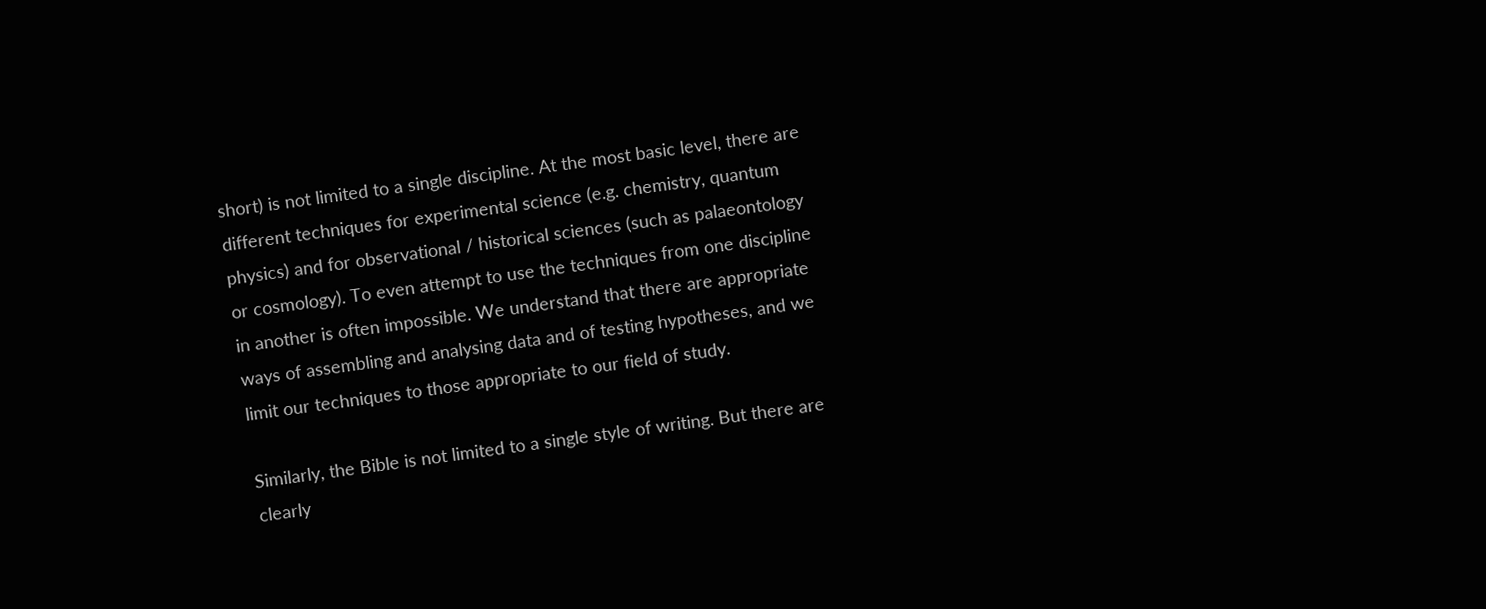short) is not limited to a single discipline. At the most basic level, there are different techniques for experimental science (e.g. chemistry, quantum physics) and for observational / historical sciences (such as palaeontology or cosmology). To even attempt to use the techniques from one discipline in another is often impossible. We understand that there are appropriate ways of assembling and analysing data and of testing hypotheses, and we limit our techniques to those appropriate to our field of study.

Similarly, the Bible is not limited to a single style of writing. But there are clearly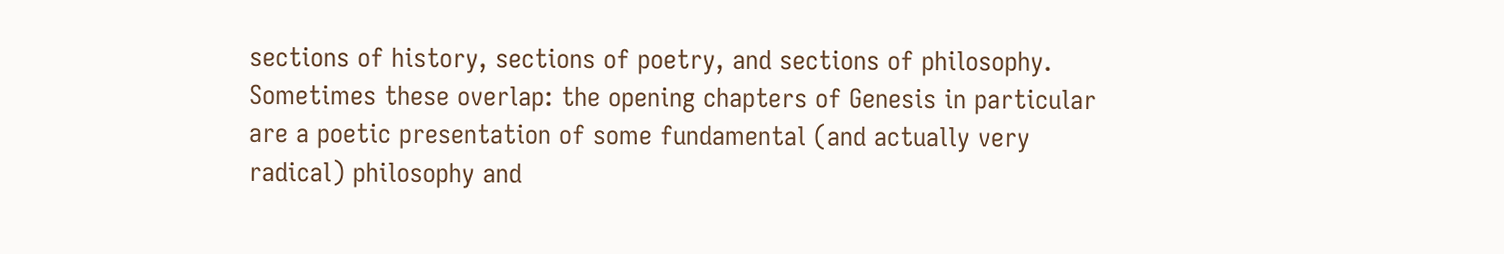sections of history, sections of poetry, and sections of philosophy. Sometimes these overlap: the opening chapters of Genesis in particular are a poetic presentation of some fundamental (and actually very radical) philosophy and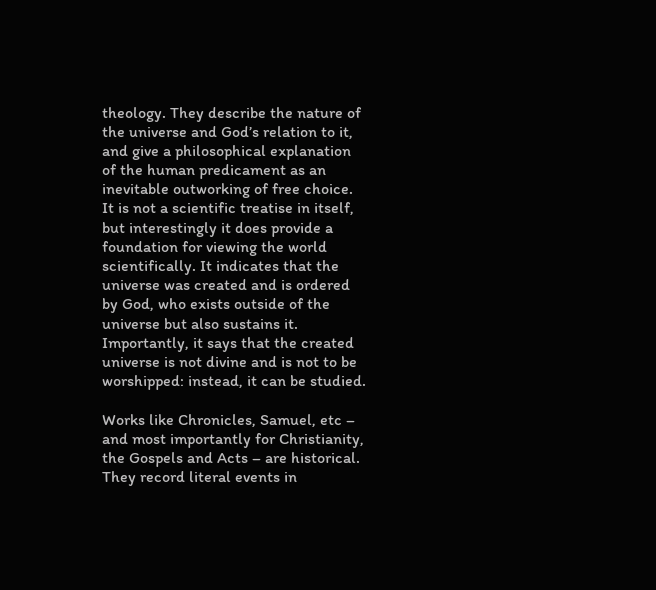theology. They describe the nature of the universe and God’s relation to it, and give a philosophical explanation of the human predicament as an inevitable outworking of free choice. It is not a scientific treatise in itself, but interestingly it does provide a foundation for viewing the world scientifically. It indicates that the universe was created and is ordered by God, who exists outside of the universe but also sustains it. Importantly, it says that the created universe is not divine and is not to be worshipped: instead, it can be studied.

Works like Chronicles, Samuel, etc – and most importantly for Christianity, the Gospels and Acts – are historical. They record literal events in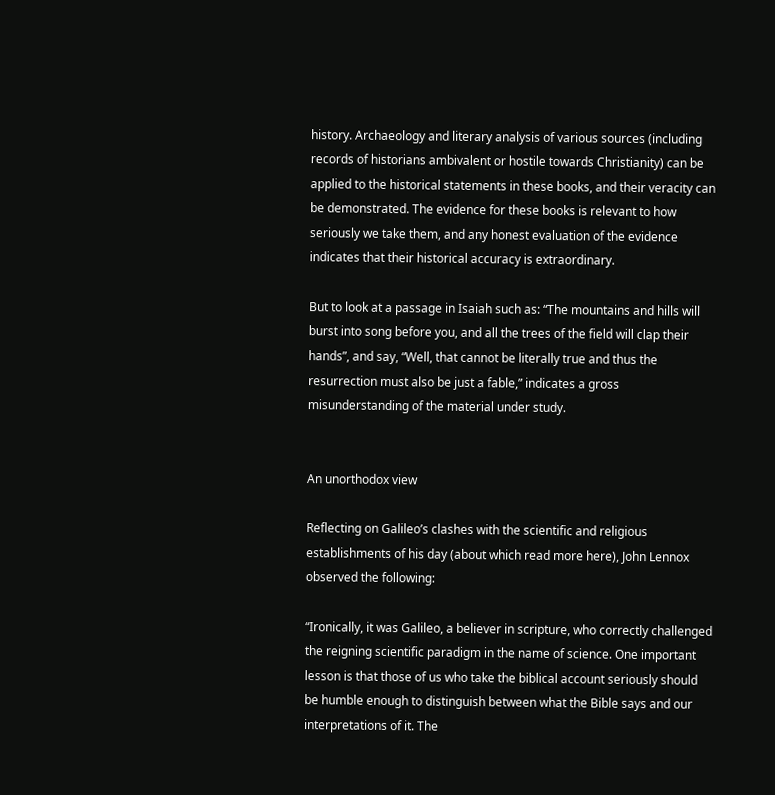history. Archaeology and literary analysis of various sources (including records of historians ambivalent or hostile towards Christianity) can be applied to the historical statements in these books, and their veracity can be demonstrated. The evidence for these books is relevant to how seriously we take them, and any honest evaluation of the evidence indicates that their historical accuracy is extraordinary.

But to look at a passage in Isaiah such as: “The mountains and hills will burst into song before you, and all the trees of the field will clap their hands”, and say, “Well, that cannot be literally true and thus the resurrection must also be just a fable,” indicates a gross misunderstanding of the material under study.


An unorthodox view

Reflecting on Galileo’s clashes with the scientific and religious establishments of his day (about which read more here), John Lennox observed the following:

“Ironically, it was Galileo, a believer in scripture, who correctly challenged the reigning scientific paradigm in the name of science. One important lesson is that those of us who take the biblical account seriously should be humble enough to distinguish between what the Bible says and our interpretations of it. The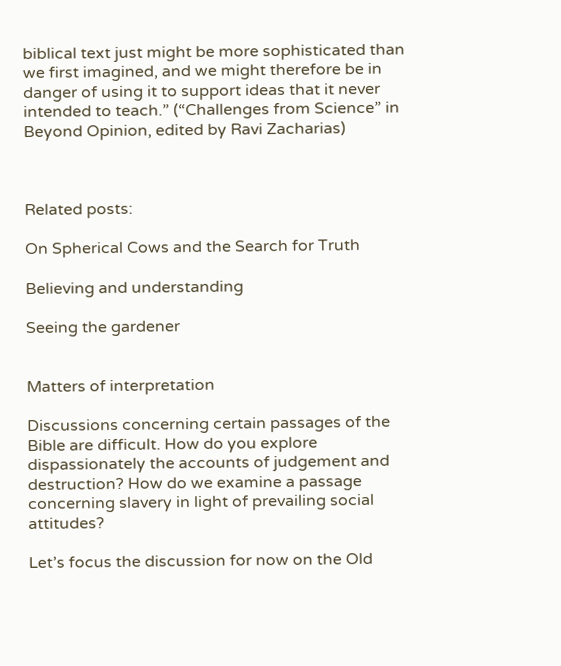biblical text just might be more sophisticated than we first imagined, and we might therefore be in danger of using it to support ideas that it never intended to teach.” (“Challenges from Science” in Beyond Opinion, edited by Ravi Zacharias)



Related posts:

On Spherical Cows and the Search for Truth

Believing and understanding

Seeing the gardener


Matters of interpretation

Discussions concerning certain passages of the Bible are difficult. How do you explore dispassionately the accounts of judgement and destruction? How do we examine a passage concerning slavery in light of prevailing social attitudes?

Let’s focus the discussion for now on the Old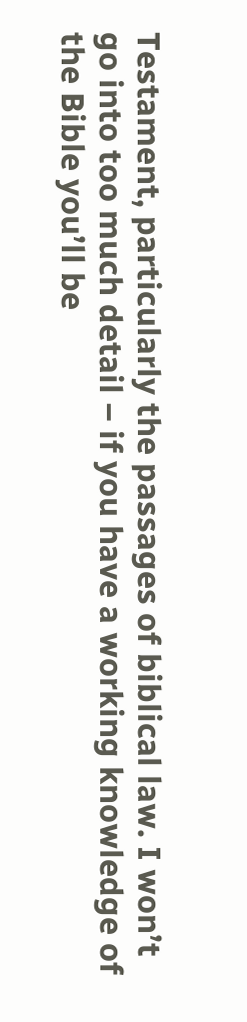Testament, particularly the passages of biblical law. I won’t go into too much detail – if you have a working knowledge of the Bible you’ll be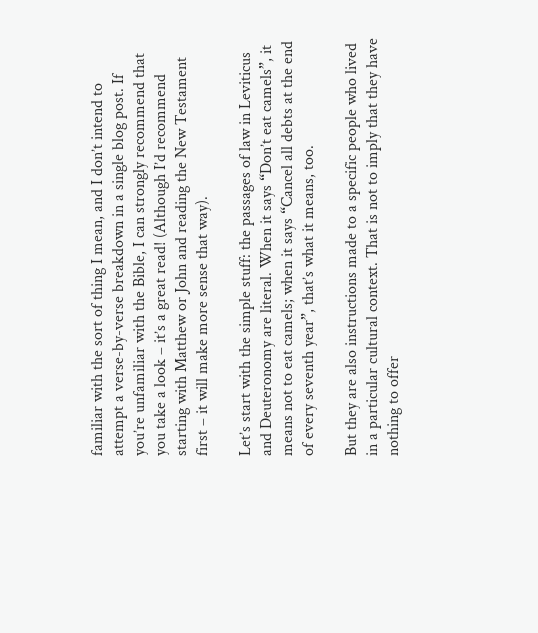familiar with the sort of thing I mean, and I don’t intend to attempt a verse-by-verse breakdown in a single blog post. If you’re unfamiliar with the Bible, I can strongly recommend that you take a look – it’s a great read! (Although I’d recommend starting with Matthew or John and reading the New Testament first – it will make more sense that way).

Let’s start with the simple stuff: the passages of law in Leviticus and Deuteronomy are literal. When it says “Don’t eat camels”, it means not to eat camels; when it says “Cancel all debts at the end of every seventh year”, that’s what it means, too.

But they are also instructions made to a specific people who lived in a particular cultural context. That is not to imply that they have nothing to offer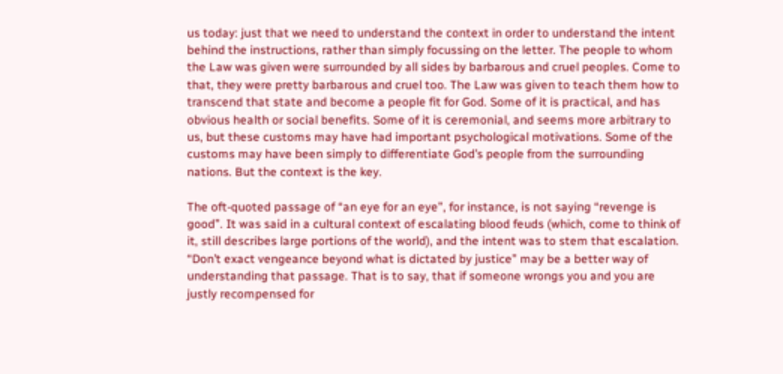us today: just that we need to understand the context in order to understand the intent behind the instructions, rather than simply focussing on the letter. The people to whom the Law was given were surrounded by all sides by barbarous and cruel peoples. Come to that, they were pretty barbarous and cruel too. The Law was given to teach them how to transcend that state and become a people fit for God. Some of it is practical, and has obvious health or social benefits. Some of it is ceremonial, and seems more arbitrary to us, but these customs may have had important psychological motivations. Some of the customs may have been simply to differentiate God’s people from the surrounding nations. But the context is the key.

The oft-quoted passage of “an eye for an eye”, for instance, is not saying “revenge is good”. It was said in a cultural context of escalating blood feuds (which, come to think of it, still describes large portions of the world), and the intent was to stem that escalation. “Don’t exact vengeance beyond what is dictated by justice” may be a better way of understanding that passage. That is to say, that if someone wrongs you and you are justly recompensed for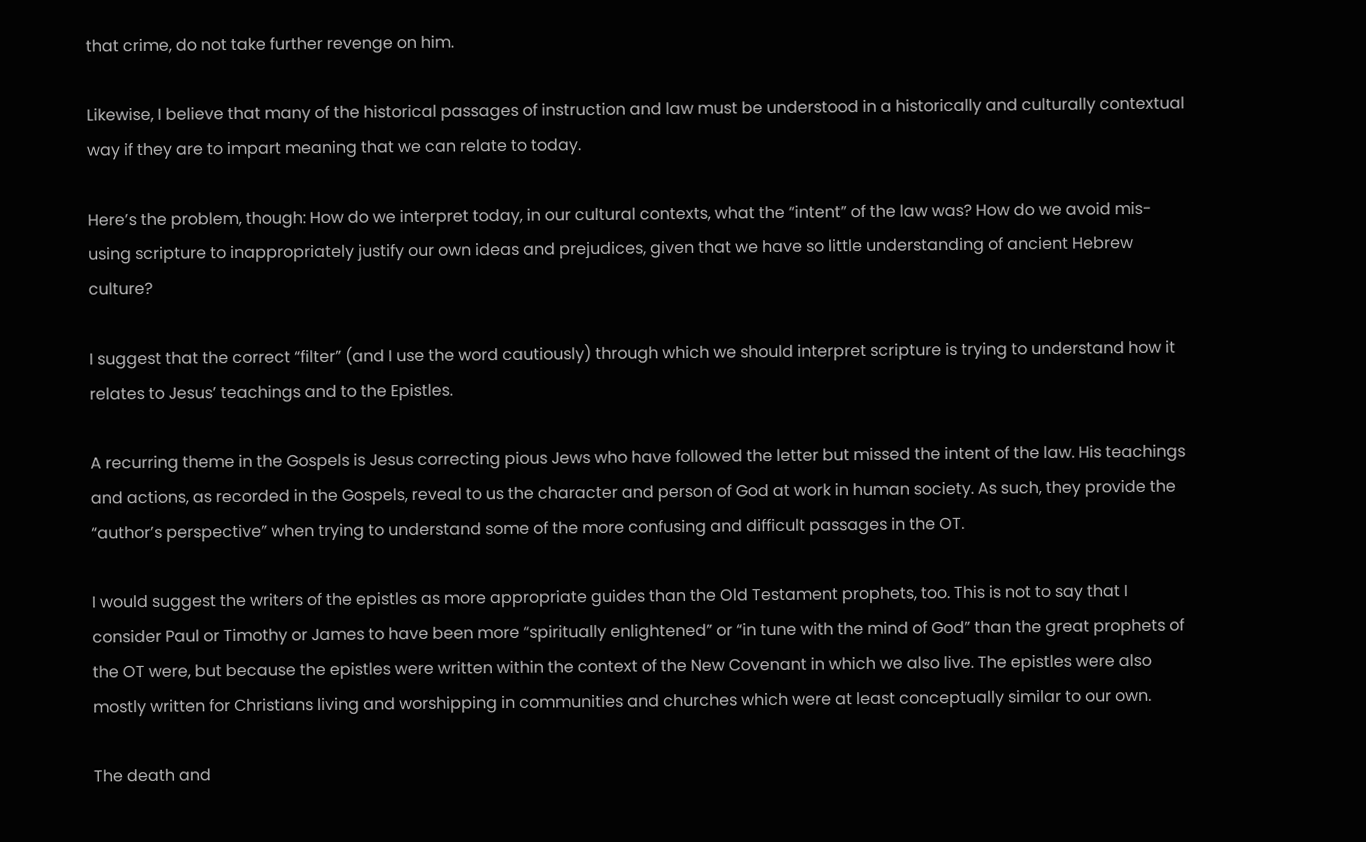that crime, do not take further revenge on him.

Likewise, I believe that many of the historical passages of instruction and law must be understood in a historically and culturally contextual way if they are to impart meaning that we can relate to today.

Here’s the problem, though: How do we interpret today, in our cultural contexts, what the “intent” of the law was? How do we avoid mis-using scripture to inappropriately justify our own ideas and prejudices, given that we have so little understanding of ancient Hebrew culture?

I suggest that the correct “filter” (and I use the word cautiously) through which we should interpret scripture is trying to understand how it relates to Jesus’ teachings and to the Epistles.

A recurring theme in the Gospels is Jesus correcting pious Jews who have followed the letter but missed the intent of the law. His teachings and actions, as recorded in the Gospels, reveal to us the character and person of God at work in human society. As such, they provide the “author’s perspective” when trying to understand some of the more confusing and difficult passages in the OT.

I would suggest the writers of the epistles as more appropriate guides than the Old Testament prophets, too. This is not to say that I consider Paul or Timothy or James to have been more “spiritually enlightened” or “in tune with the mind of God” than the great prophets of the OT were, but because the epistles were written within the context of the New Covenant in which we also live. The epistles were also mostly written for Christians living and worshipping in communities and churches which were at least conceptually similar to our own.

The death and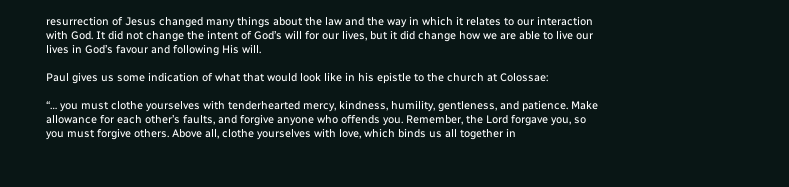resurrection of Jesus changed many things about the law and the way in which it relates to our interaction with God. It did not change the intent of God’s will for our lives, but it did change how we are able to live our lives in God’s favour and following His will.

Paul gives us some indication of what that would look like in his epistle to the church at Colossae:

“… you must clothe yourselves with tenderhearted mercy, kindness, humility, gentleness, and patience. Make allowance for each other’s faults, and forgive anyone who offends you. Remember, the Lord forgave you, so you must forgive others. Above all, clothe yourselves with love, which binds us all together in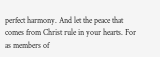perfect harmony. And let the peace that comes from Christ rule in your hearts. For as members of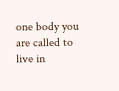one body you are called to live in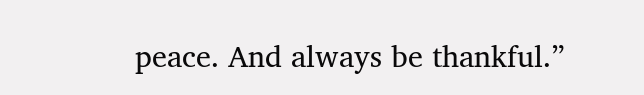peace. And always be thankful.”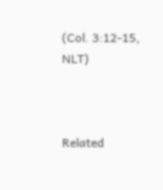(Col. 3:12-15, NLT)



Related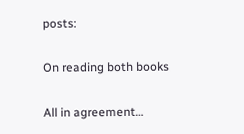posts:

On reading both books

All in agreement…